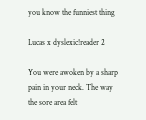you know the funniest thing

Lucas x dyslexic!reader 2

You were awoken by a sharp pain in your neck. The way the sore area felt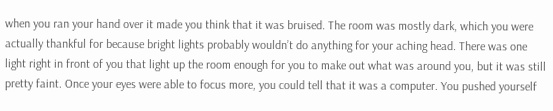when you ran your hand over it made you think that it was bruised. The room was mostly dark, which you were actually thankful for because bright lights probably wouldn’t do anything for your aching head. There was one light right in front of you that light up the room enough for you to make out what was around you, but it was still pretty faint. Once your eyes were able to focus more, you could tell that it was a computer. You pushed yourself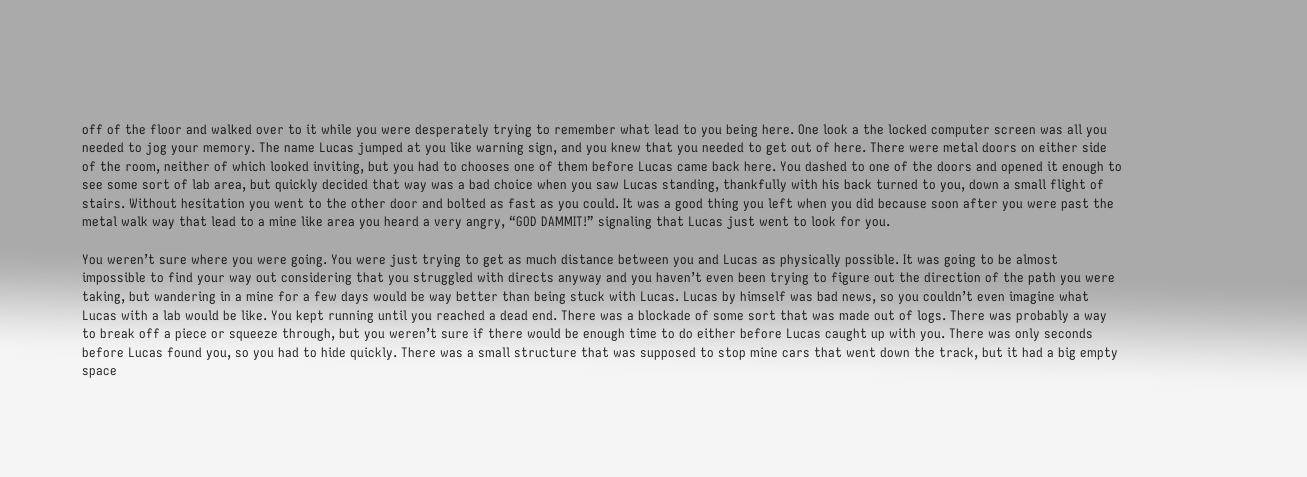off of the floor and walked over to it while you were desperately trying to remember what lead to you being here. One look a the locked computer screen was all you needed to jog your memory. The name Lucas jumped at you like warning sign, and you knew that you needed to get out of here. There were metal doors on either side of the room, neither of which looked inviting, but you had to chooses one of them before Lucas came back here. You dashed to one of the doors and opened it enough to see some sort of lab area, but quickly decided that way was a bad choice when you saw Lucas standing, thankfully with his back turned to you, down a small flight of stairs. Without hesitation you went to the other door and bolted as fast as you could. It was a good thing you left when you did because soon after you were past the metal walk way that lead to a mine like area you heard a very angry, “GOD DAMMIT!” signaling that Lucas just went to look for you.

You weren’t sure where you were going. You were just trying to get as much distance between you and Lucas as physically possible. It was going to be almost impossible to find your way out considering that you struggled with directs anyway and you haven’t even been trying to figure out the direction of the path you were taking, but wandering in a mine for a few days would be way better than being stuck with Lucas. Lucas by himself was bad news, so you couldn’t even imagine what Lucas with a lab would be like. You kept running until you reached a dead end. There was a blockade of some sort that was made out of logs. There was probably a way to break off a piece or squeeze through, but you weren’t sure if there would be enough time to do either before Lucas caught up with you. There was only seconds before Lucas found you, so you had to hide quickly. There was a small structure that was supposed to stop mine cars that went down the track, but it had a big empty space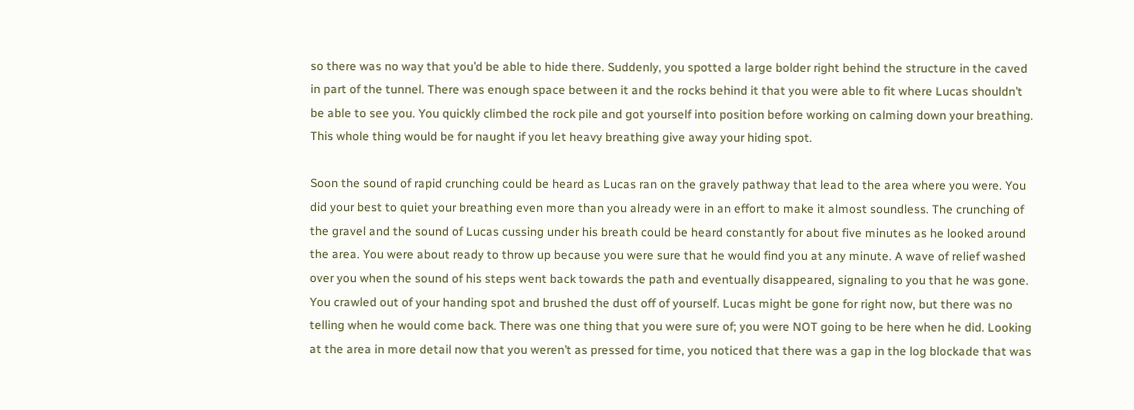so there was no way that you’d be able to hide there. Suddenly, you spotted a large bolder right behind the structure in the caved in part of the tunnel. There was enough space between it and the rocks behind it that you were able to fit where Lucas shouldn’t be able to see you. You quickly climbed the rock pile and got yourself into position before working on calming down your breathing. This whole thing would be for naught if you let heavy breathing give away your hiding spot.

Soon the sound of rapid crunching could be heard as Lucas ran on the gravely pathway that lead to the area where you were. You did your best to quiet your breathing even more than you already were in an effort to make it almost soundless. The crunching of the gravel and the sound of Lucas cussing under his breath could be heard constantly for about five minutes as he looked around the area. You were about ready to throw up because you were sure that he would find you at any minute. A wave of relief washed over you when the sound of his steps went back towards the path and eventually disappeared, signaling to you that he was gone. You crawled out of your handing spot and brushed the dust off of yourself. Lucas might be gone for right now, but there was no telling when he would come back. There was one thing that you were sure of; you were NOT going to be here when he did. Looking at the area in more detail now that you weren’t as pressed for time, you noticed that there was a gap in the log blockade that was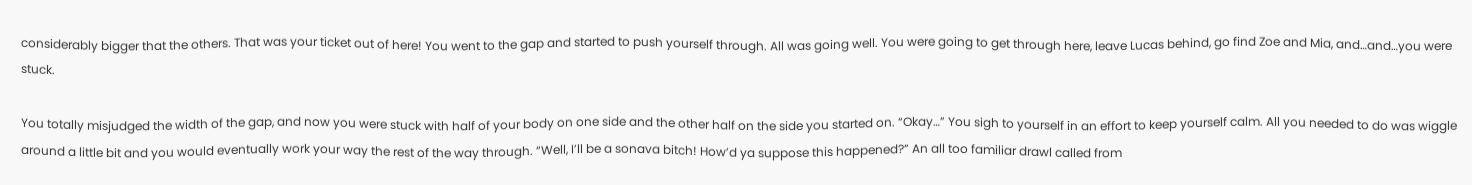considerably bigger that the others. That was your ticket out of here! You went to the gap and started to push yourself through. All was going well. You were going to get through here, leave Lucas behind, go find Zoe and Mia, and…and…you were stuck.

You totally misjudged the width of the gap, and now you were stuck with half of your body on one side and the other half on the side you started on. “Okay…” You sigh to yourself in an effort to keep yourself calm. All you needed to do was wiggle around a little bit and you would eventually work your way the rest of the way through. “Well, I’ll be a sonava bitch! How’d ya suppose this happened?” An all too familiar drawl called from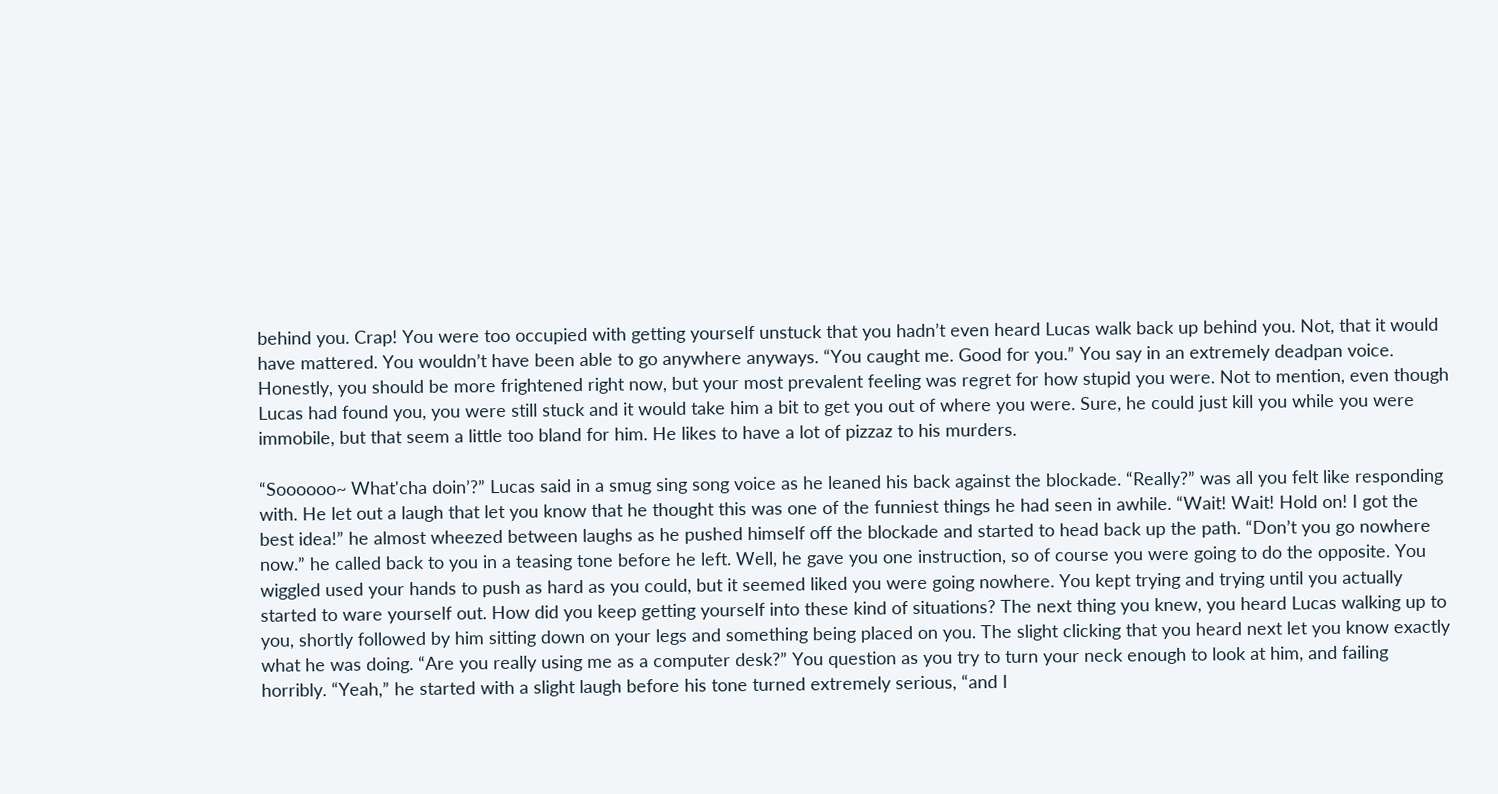behind you. Crap! You were too occupied with getting yourself unstuck that you hadn’t even heard Lucas walk back up behind you. Not, that it would have mattered. You wouldn’t have been able to go anywhere anyways. “You caught me. Good for you.” You say in an extremely deadpan voice. Honestly, you should be more frightened right now, but your most prevalent feeling was regret for how stupid you were. Not to mention, even though Lucas had found you, you were still stuck and it would take him a bit to get you out of where you were. Sure, he could just kill you while you were immobile, but that seem a little too bland for him. He likes to have a lot of pizzaz to his murders.

“Soooooo~ What'cha doin’?” Lucas said in a smug sing song voice as he leaned his back against the blockade. “Really?” was all you felt like responding with. He let out a laugh that let you know that he thought this was one of the funniest things he had seen in awhile. “Wait! Wait! Hold on! I got the best idea!” he almost wheezed between laughs as he pushed himself off the blockade and started to head back up the path. “Don’t you go nowhere now.” he called back to you in a teasing tone before he left. Well, he gave you one instruction, so of course you were going to do the opposite. You wiggled used your hands to push as hard as you could, but it seemed liked you were going nowhere. You kept trying and trying until you actually started to ware yourself out. How did you keep getting yourself into these kind of situations? The next thing you knew, you heard Lucas walking up to you, shortly followed by him sitting down on your legs and something being placed on you. The slight clicking that you heard next let you know exactly what he was doing. “Are you really using me as a computer desk?” You question as you try to turn your neck enough to look at him, and failing horribly. “Yeah,” he started with a slight laugh before his tone turned extremely serious, “and I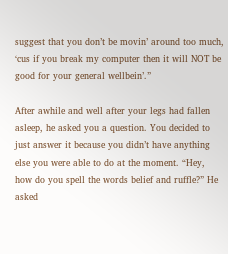suggest that you don’t be movin’ around too much, ‘cus if you break my computer then it will NOT be good for your general wellbein’.”

After awhile and well after your legs had fallen asleep, he asked you a question. You decided to just answer it because you didn’t have anything else you were able to do at the moment. “Hey, how do you spell the words belief and ruffle?” He asked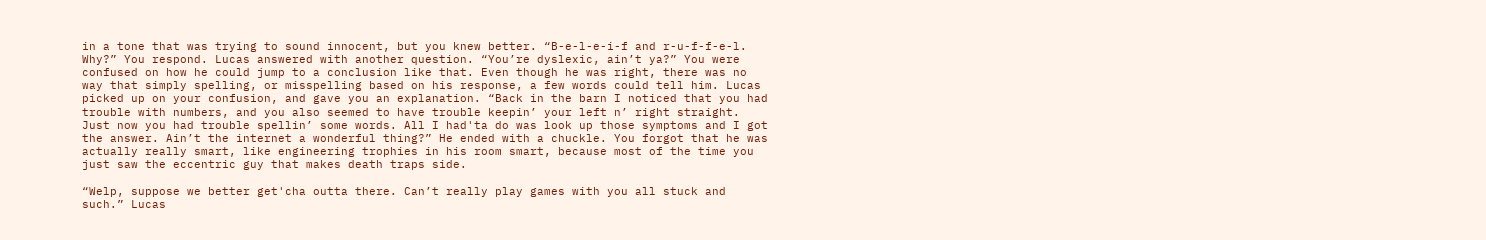in a tone that was trying to sound innocent, but you knew better. “B-e-l-e-i-f and r-u-f-f-e-l. Why?” You respond. Lucas answered with another question. “You’re dyslexic, ain’t ya?” You were confused on how he could jump to a conclusion like that. Even though he was right, there was no way that simply spelling, or misspelling based on his response, a few words could tell him. Lucas picked up on your confusion, and gave you an explanation. “Back in the barn I noticed that you had trouble with numbers, and you also seemed to have trouble keepin’ your left n’ right straight. Just now you had trouble spellin’ some words. All I had'ta do was look up those symptoms and I got the answer. Ain’t the internet a wonderful thing?” He ended with a chuckle. You forgot that he was actually really smart, like engineering trophies in his room smart, because most of the time you just saw the eccentric guy that makes death traps side.

“Welp, suppose we better get'cha outta there. Can’t really play games with you all stuck and such.” Lucas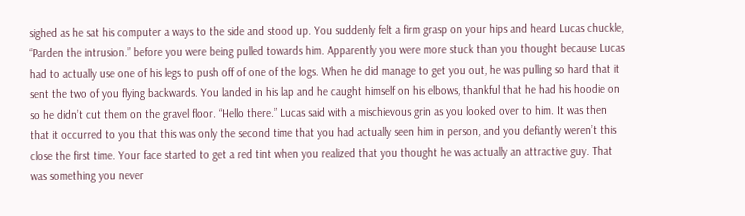sighed as he sat his computer a ways to the side and stood up. You suddenly felt a firm grasp on your hips and heard Lucas chuckle, “Parden the intrusion.” before you were being pulled towards him. Apparently you were more stuck than you thought because Lucas had to actually use one of his legs to push off of one of the logs. When he did manage to get you out, he was pulling so hard that it sent the two of you flying backwards. You landed in his lap and he caught himself on his elbows, thankful that he had his hoodie on so he didn’t cut them on the gravel floor. “Hello there.” Lucas said with a mischievous grin as you looked over to him. It was then that it occurred to you that this was only the second time that you had actually seen him in person, and you defiantly weren’t this close the first time. Your face started to get a red tint when you realized that you thought he was actually an attractive guy. That was something you never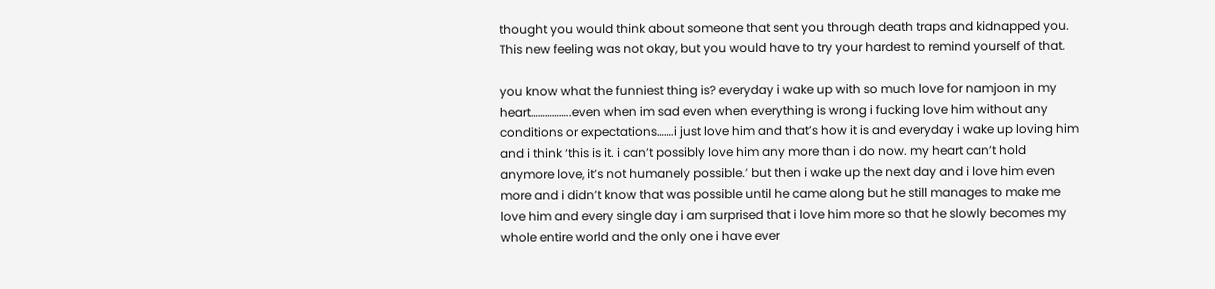thought you would think about someone that sent you through death traps and kidnapped you. This new feeling was not okay, but you would have to try your hardest to remind yourself of that.

you know what the funniest thing is? everyday i wake up with so much love for namjoon in my heart……………..even when im sad even when everything is wrong i fucking love him without any conditions or expectations…….i just love him and that’s how it is and everyday i wake up loving him and i think ‘this is it. i can’t possibly love him any more than i do now. my heart can’t hold anymore love, it’s not humanely possible.’ but then i wake up the next day and i love him even more and i didn’t know that was possible until he came along but he still manages to make me love him and every single day i am surprised that i love him more so that he slowly becomes my whole entire world and the only one i have ever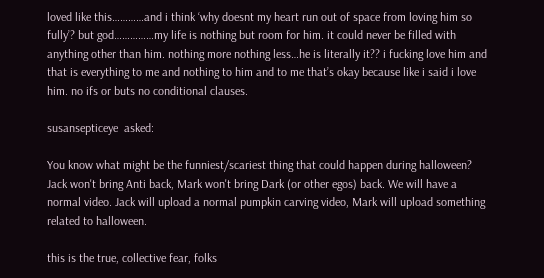loved like this…………and i think ‘why doesnt my heart run out of space from loving him so fully’? but god……………my life is nothing but room for him. it could never be filled with anything other than him. nothing more nothing less…he is literally it?? i fucking love him and that is everything to me and nothing to him and to me that’s okay because like i said i love him. no ifs or buts no conditional clauses.

susansepticeye  asked:

You know what might be the funniest/scariest thing that could happen during halloween? Jack won't bring Anti back, Mark won't bring Dark (or other egos) back. We will have a normal video. Jack will upload a normal pumpkin carving video, Mark will upload something related to halloween.

this is the true, collective fear, folks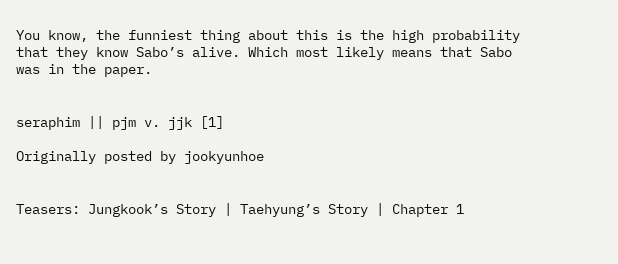You know, the funniest thing about this is the high probability that they know Sabo’s alive. Which most likely means that Sabo was in the paper.


seraphim || pjm v. jjk [1]

Originally posted by jookyunhoe


Teasers: Jungkook’s Story | Taehyung’s Story | Chapter 1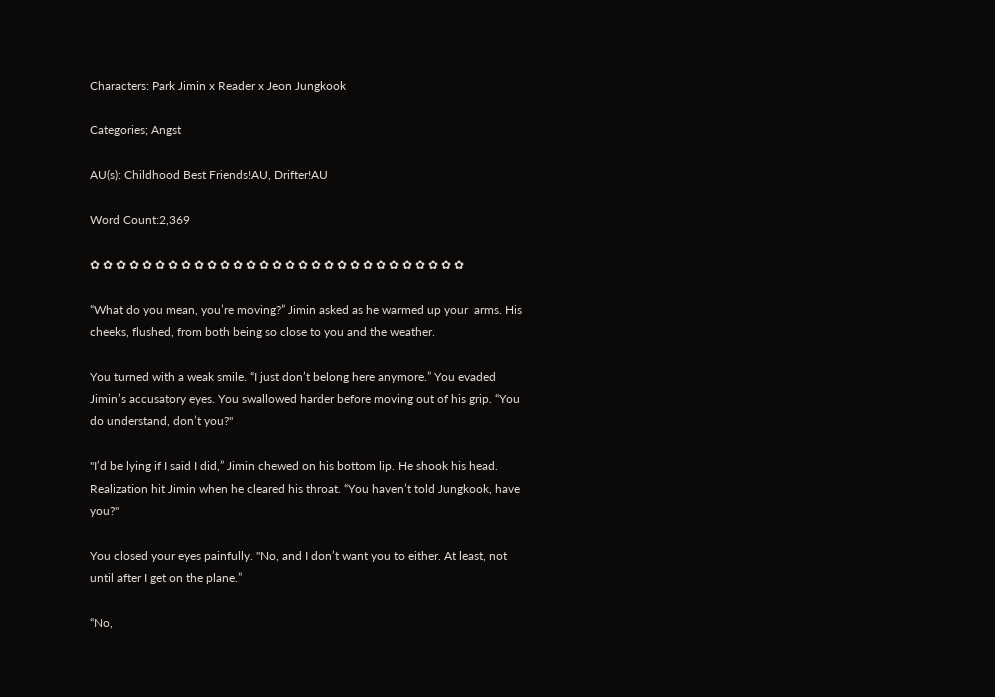Characters: Park Jimin x Reader x Jeon Jungkook

Categories; Angst

AU(s): Childhood Best Friends!AU, Drifter!AU

Word Count:2,369

✿ ✿ ✿ ✿ ✿ ✿ ✿ ✿ ✿ ✿ ✿ ✿ ✿ ✿ ✿ ✿ ✿ ✿ ✿ ✿ ✿ ✿ ✿ ✿ ✿ ✿ ✿ ✿ ✿

“What do you mean, you’re moving?” Jimin asked as he warmed up your  arms. His cheeks, flushed, from both being so close to you and the weather.

You turned with a weak smile. “I just don’t belong here anymore.” You evaded Jimin’s accusatory eyes. You swallowed harder before moving out of his grip. “You do understand, don’t you?"

"I’d be lying if I said I did,” Jimin chewed on his bottom lip. He shook his head. Realization hit Jimin when he cleared his throat. “You haven’t told Jungkook, have you?"

You closed your eyes painfully. "No, and I don’t want you to either. At least, not until after I get on the plane.”

“No,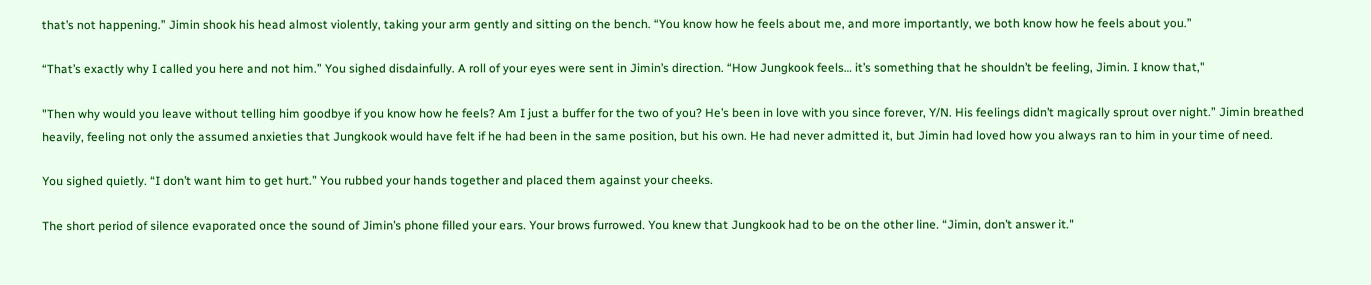that’s not happening.” Jimin shook his head almost violently, taking your arm gently and sitting on the bench. “You know how he feels about me, and more importantly, we both know how he feels about you.”

“That’s exactly why I called you here and not him.” You sighed disdainfully. A roll of your eyes were sent in Jimin’s direction. “How Jungkook feels… it’s something that he shouldn’t be feeling, Jimin. I know that,"

"Then why would you leave without telling him goodbye if you know how he feels? Am I just a buffer for the two of you? He’s been in love with you since forever, Y/N. His feelings didn’t magically sprout over night.” Jimin breathed heavily, feeling not only the assumed anxieties that Jungkook would have felt if he had been in the same position, but his own. He had never admitted it, but Jimin had loved how you always ran to him in your time of need.

You sighed quietly. “I don’t want him to get hurt.” You rubbed your hands together and placed them against your cheeks.

The short period of silence evaporated once the sound of Jimin’s phone filled your ears. Your brows furrowed. You knew that Jungkook had to be on the other line. “Jimin, don’t answer it."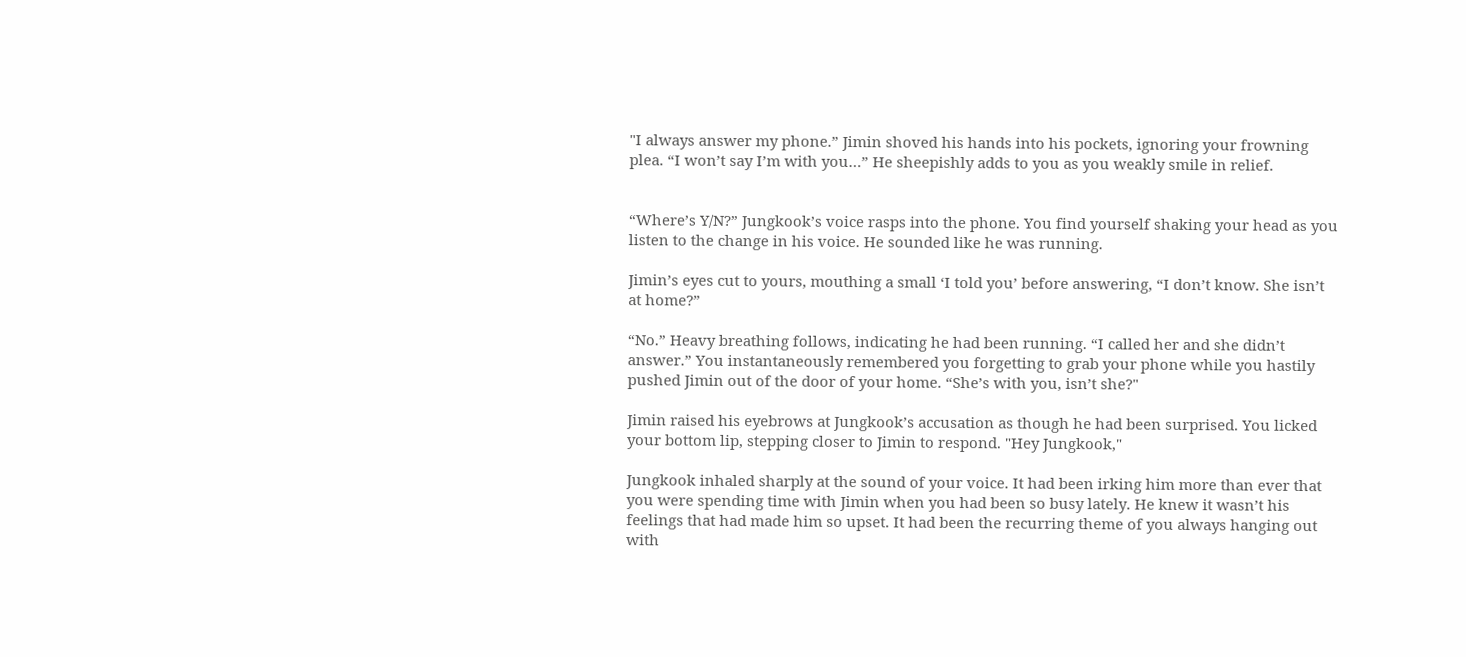"I always answer my phone.” Jimin shoved his hands into his pockets, ignoring your frowning plea. “I won’t say I’m with you…” He sheepishly adds to you as you weakly smile in relief.


“Where’s Y/N?” Jungkook’s voice rasps into the phone. You find yourself shaking your head as you listen to the change in his voice. He sounded like he was running.

Jimin’s eyes cut to yours, mouthing a small ‘I told you’ before answering, “I don’t know. She isn’t at home?”

“No.” Heavy breathing follows, indicating he had been running. “I called her and she didn’t answer.” You instantaneously remembered you forgetting to grab your phone while you hastily pushed Jimin out of the door of your home. “She’s with you, isn’t she?"

Jimin raised his eyebrows at Jungkook’s accusation as though he had been surprised. You licked your bottom lip, stepping closer to Jimin to respond. "Hey Jungkook,"

Jungkook inhaled sharply at the sound of your voice. It had been irking him more than ever that you were spending time with Jimin when you had been so busy lately. He knew it wasn’t his feelings that had made him so upset. It had been the recurring theme of you always hanging out with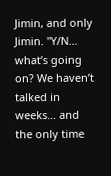Jimin, and only Jimin. "Y/N… what’s going on? We haven’t talked in weeks… and the only time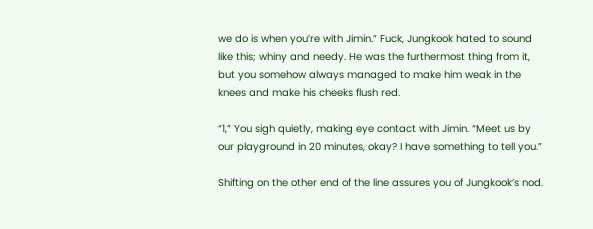we do is when you’re with Jimin.” Fuck, Jungkook hated to sound like this; whiny and needy. He was the furthermost thing from it, but you somehow always managed to make him weak in the knees and make his cheeks flush red.

“1,” You sigh quietly, making eye contact with Jimin. “Meet us by our playground in 20 minutes, okay? I have something to tell you.”

Shifting on the other end of the line assures you of Jungkook’s nod.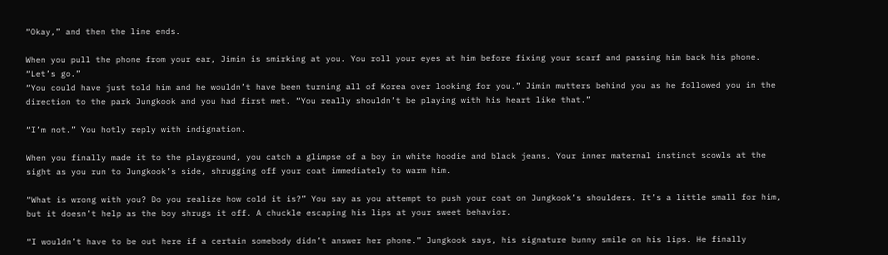“Okay,” and then the line ends.

When you pull the phone from your ear, Jimin is smirking at you. You roll your eyes at him before fixing your scarf and passing him back his phone. “Let’s go.”
“You could have just told him and he wouldn’t have been turning all of Korea over looking for you.” Jimin mutters behind you as he followed you in the direction to the park Jungkook and you had first met. “You really shouldn’t be playing with his heart like that.”

“I’m not.” You hotly reply with indignation.

When you finally made it to the playground, you catch a glimpse of a boy in white hoodie and black jeans. Your inner maternal instinct scowls at the sight as you run to Jungkook’s side, shrugging off your coat immediately to warm him.

“What is wrong with you? Do you realize how cold it is?” You say as you attempt to push your coat on Jungkook’s shoulders. It’s a little small for him, but it doesn’t help as the boy shrugs it off. A chuckle escaping his lips at your sweet behavior.

“I wouldn’t have to be out here if a certain somebody didn’t answer her phone.” Jungkook says, his signature bunny smile on his lips. He finally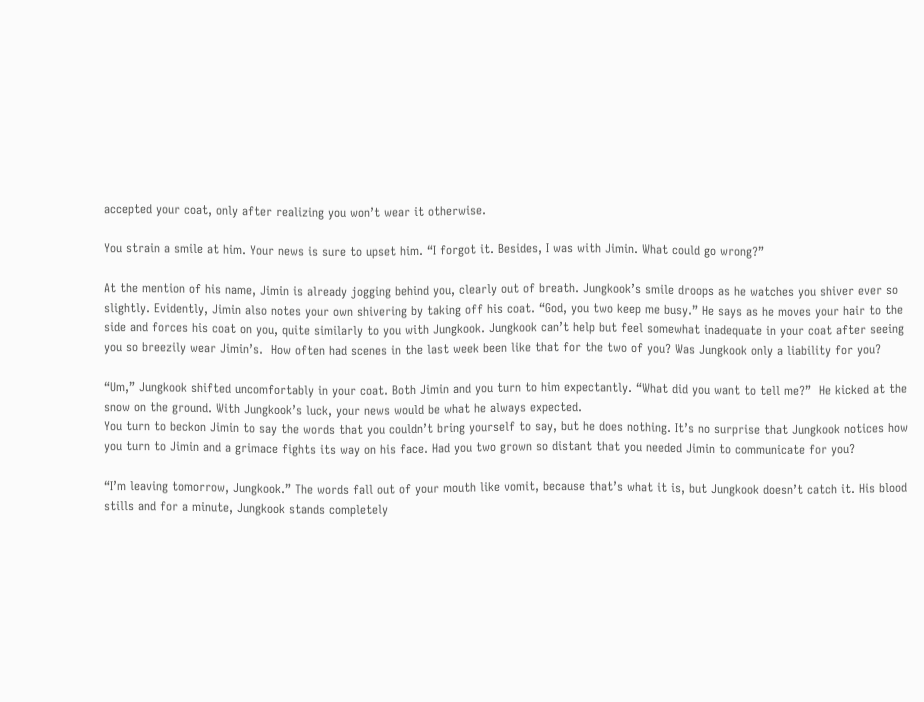accepted your coat, only after realizing you won’t wear it otherwise.

You strain a smile at him. Your news is sure to upset him. “I forgot it. Besides, I was with Jimin. What could go wrong?”

At the mention of his name, Jimin is already jogging behind you, clearly out of breath. Jungkook’s smile droops as he watches you shiver ever so slightly. Evidently, Jimin also notes your own shivering by taking off his coat. “God, you two keep me busy.” He says as he moves your hair to the side and forces his coat on you, quite similarly to you with Jungkook. Jungkook can’t help but feel somewhat inadequate in your coat after seeing you so breezily wear Jimin’s.  How often had scenes in the last week been like that for the two of you? Was Jungkook only a liability for you?

“Um,” Jungkook shifted uncomfortably in your coat. Both Jimin and you turn to him expectantly. “What did you want to tell me?”  He kicked at the snow on the ground. With Jungkook’s luck, your news would be what he always expected.
You turn to beckon Jimin to say the words that you couldn’t bring yourself to say, but he does nothing. It’s no surprise that Jungkook notices how you turn to Jimin and a grimace fights its way on his face. Had you two grown so distant that you needed Jimin to communicate for you?

“I’m leaving tomorrow, Jungkook.” The words fall out of your mouth like vomit, because that’s what it is, but Jungkook doesn’t catch it. His blood stills and for a minute, Jungkook stands completely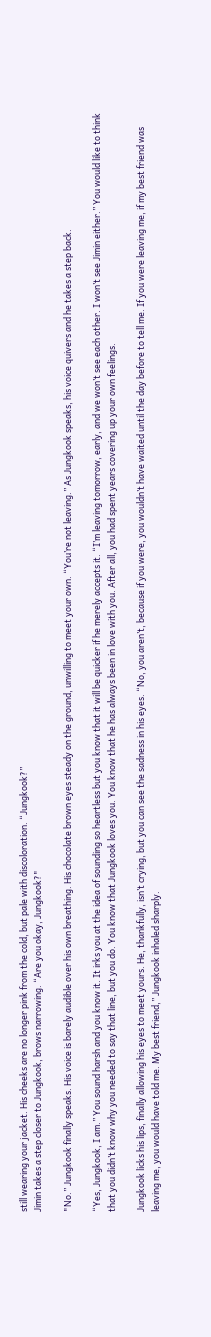still wearing your jacket. His cheeks are no longer pink from the cold, but pale with discoloration. “Jungkook?”
Jimin takes a step closer to Jungkook, brows narrowing. “Are you okay, Jungkook?"

"No.” Jungkook finally speaks. His voice is barely audible over his own breathing. His chocolate brown eyes steady on the ground, unwilling to meet your own. “You’re not leaving.” As Jungkook speaks, his voice quivers and he takes a step back.

“Yes, Jungkook, I am.” You sound harsh and you know it. It irks you at the idea of sounding so heartless but you know that it will be quicker if he merely accepts it. “I’m leaving tomorrow, early, and we won’t see each other. I won’t see Jimin either.” You would like to think that you didn’t know why you needed to say that line, but you do. You know that Jungkook loves you. You know that he has always been in love with you. After all, you had spent years covering up your own feelings.

Jungkook licks his lips, finally allowing his eyes to meet yours. He, thankfully, isn’t crying, but you can see the sadness in his eyes. “No, you aren’t, because if you were, you wouldn’t have waited until the day before to tell me. If you were leaving me, if my best friend was leaving me, you would have told me. My best friend,” Jungkook inhaled sharply.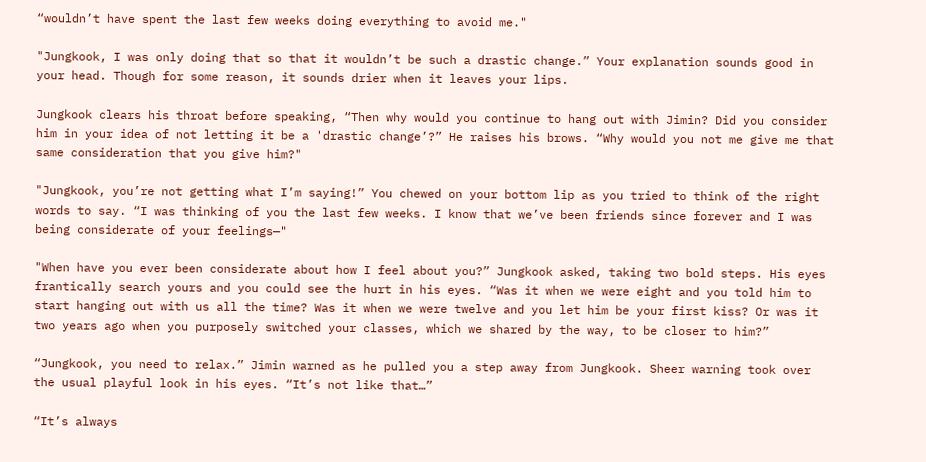“wouldn’t have spent the last few weeks doing everything to avoid me."

"Jungkook, I was only doing that so that it wouldn’t be such a drastic change.” Your explanation sounds good in your head. Though for some reason, it sounds drier when it leaves your lips.

Jungkook clears his throat before speaking, “Then why would you continue to hang out with Jimin? Did you consider him in your idea of not letting it be a 'drastic change’?” He raises his brows. “Why would you not me give me that same consideration that you give him?"

"Jungkook, you’re not getting what I’m saying!” You chewed on your bottom lip as you tried to think of the right words to say. “I was thinking of you the last few weeks. I know that we’ve been friends since forever and I was being considerate of your feelings—"

"When have you ever been considerate about how I feel about you?” Jungkook asked, taking two bold steps. His eyes frantically search yours and you could see the hurt in his eyes. “Was it when we were eight and you told him to start hanging out with us all the time? Was it when we were twelve and you let him be your first kiss? Or was it two years ago when you purposely switched your classes, which we shared by the way, to be closer to him?”

“Jungkook, you need to relax.” Jimin warned as he pulled you a step away from Jungkook. Sheer warning took over the usual playful look in his eyes. “It’s not like that…”

“It’s always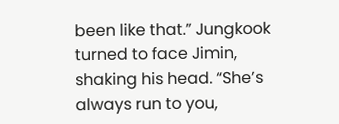been like that.” Jungkook turned to face Jimin, shaking his head. “She’s always run to you,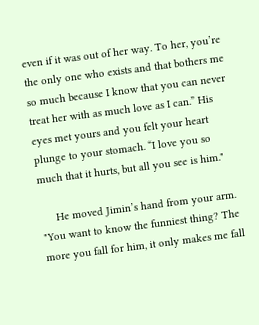even if it was out of her way. To her, you’re the only one who exists and that bothers me so much because I know that you can never treat her with as much love as I can.” His eyes met yours and you felt your heart plunge to your stomach. “I love you so much that it hurts, but all you see is him."

     He moved Jimin’s hand from your arm. "You want to know the funniest thing? The more you fall for him, it only makes me fall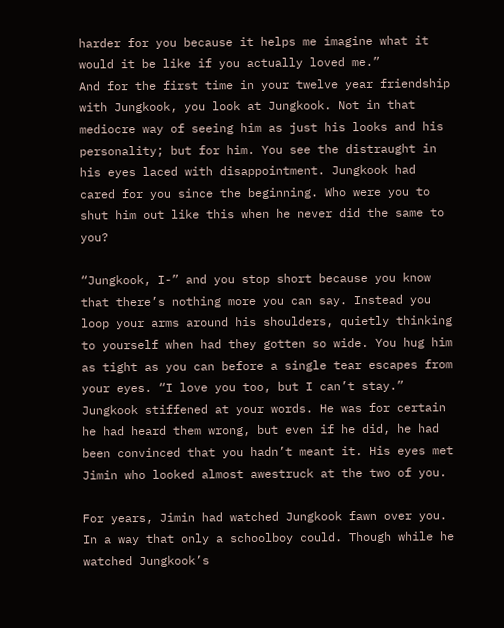harder for you because it helps me imagine what it would it be like if you actually loved me.”
And for the first time in your twelve year friendship with Jungkook, you look at Jungkook. Not in that mediocre way of seeing him as just his looks and his personality; but for him. You see the distraught in his eyes laced with disappointment. Jungkook had cared for you since the beginning. Who were you to shut him out like this when he never did the same to you?

“Jungkook, I-” and you stop short because you know that there’s nothing more you can say. Instead you loop your arms around his shoulders, quietly thinking to yourself when had they gotten so wide. You hug him as tight as you can before a single tear escapes from your eyes. “I love you too, but I can’t stay.”
Jungkook stiffened at your words. He was for certain he had heard them wrong, but even if he did, he had been convinced that you hadn’t meant it. His eyes met Jimin who looked almost awestruck at the two of you.

For years, Jimin had watched Jungkook fawn over you. In a way that only a schoolboy could. Though while he watched Jungkook’s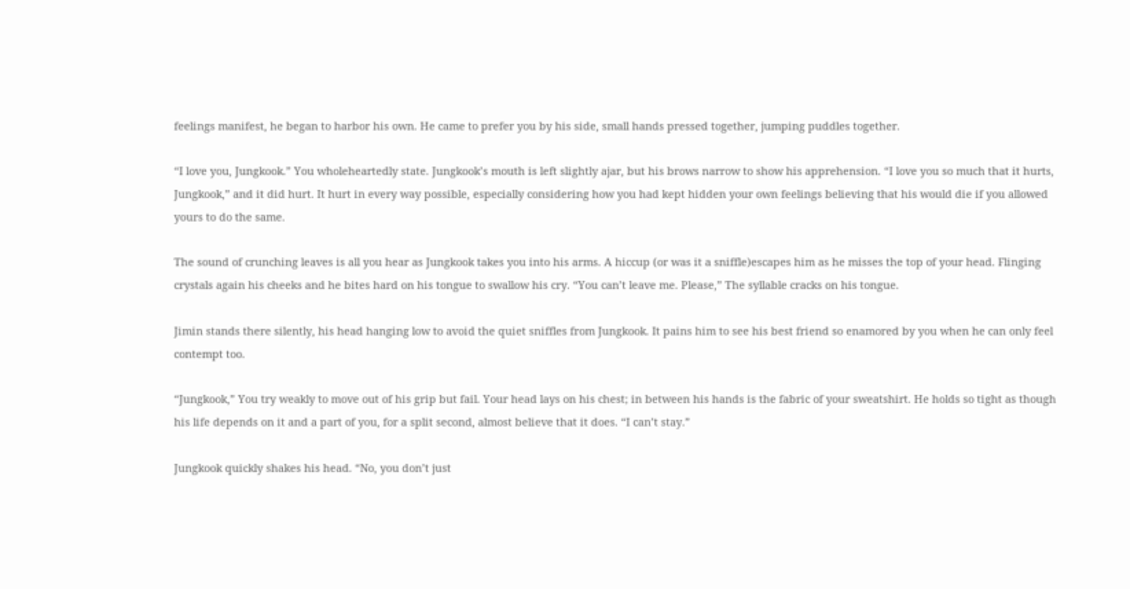feelings manifest, he began to harbor his own. He came to prefer you by his side, small hands pressed together, jumping puddles together.

“I love you, Jungkook.” You wholeheartedly state. Jungkook’s mouth is left slightly ajar, but his brows narrow to show his apprehension. “I love you so much that it hurts, Jungkook,” and it did hurt. It hurt in every way possible, especially considering how you had kept hidden your own feelings believing that his would die if you allowed yours to do the same.

The sound of crunching leaves is all you hear as Jungkook takes you into his arms. A hiccup (or was it a sniffle)escapes him as he misses the top of your head. Flinging crystals again his cheeks and he bites hard on his tongue to swallow his cry. “You can’t leave me. Please,” The syllable cracks on his tongue.

Jimin stands there silently, his head hanging low to avoid the quiet sniffles from Jungkook. It pains him to see his best friend so enamored by you when he can only feel contempt too.

“Jungkook,” You try weakly to move out of his grip but fail. Your head lays on his chest; in between his hands is the fabric of your sweatshirt. He holds so tight as though his life depends on it and a part of you, for a split second, almost believe that it does. “I can’t stay.”

Jungkook quickly shakes his head. “No, you don’t just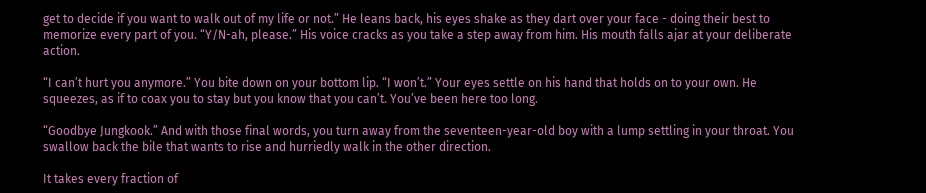get to decide if you want to walk out of my life or not.” He leans back, his eyes shake as they dart over your face - doing their best to memorize every part of you. “Y/N-ah, please.” His voice cracks as you take a step away from him. His mouth falls ajar at your deliberate action.

“I can’t hurt you anymore.” You bite down on your bottom lip. “I won’t.” Your eyes settle on his hand that holds on to your own. He squeezes, as if to coax you to stay but you know that you can’t. You’ve been here too long.

“Goodbye Jungkook.” And with those final words, you turn away from the seventeen-year-old boy with a lump settling in your throat. You swallow back the bile that wants to rise and hurriedly walk in the other direction.

It takes every fraction of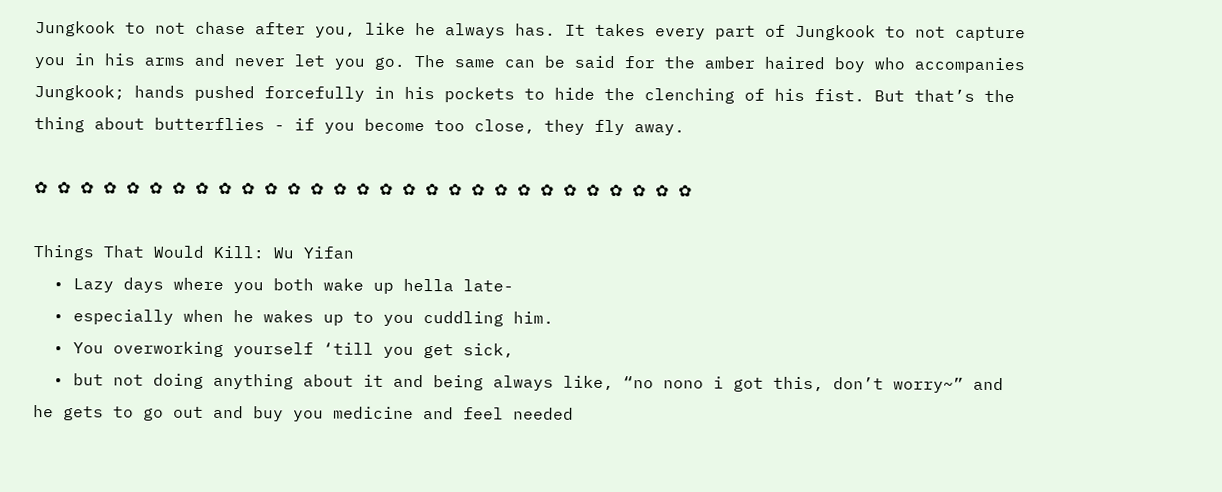Jungkook to not chase after you, like he always has. It takes every part of Jungkook to not capture you in his arms and never let you go. The same can be said for the amber haired boy who accompanies Jungkook; hands pushed forcefully in his pockets to hide the clenching of his fist. But that’s the thing about butterflies - if you become too close, they fly away.

✿ ✿ ✿ ✿ ✿ ✿ ✿ ✿ ✿ ✿ ✿ ✿ ✿ ✿ ✿ ✿ ✿ ✿ ✿ ✿ ✿ ✿ ✿ ✿ ✿ ✿ ✿ ✿ ✿

Things That Would Kill: Wu Yifan
  • Lazy days where you both wake up hella late-
  • especially when he wakes up to you cuddling him.
  • You overworking yourself ‘till you get sick,
  • but not doing anything about it and being always like, “no nono i got this, don’t worry~” and he gets to go out and buy you medicine and feel needed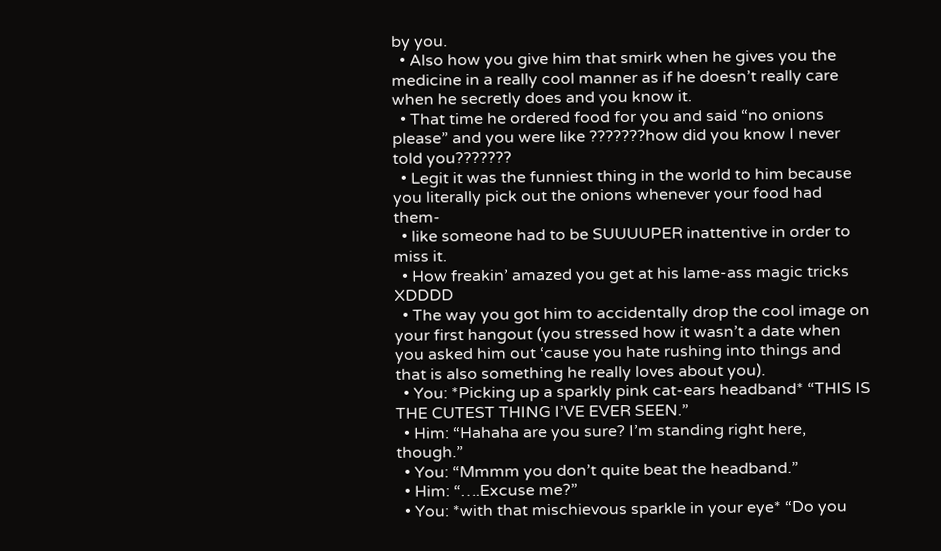by you.
  • Also how you give him that smirk when he gives you the medicine in a really cool manner as if he doesn’t really care when he secretly does and you know it.
  • That time he ordered food for you and said “no onions please” and you were like ???????how did you know I never told you???????
  • Legit it was the funniest thing in the world to him because you literally pick out the onions whenever your food had them-
  • like someone had to be SUUUUPER inattentive in order to miss it.
  • How freakin’ amazed you get at his lame-ass magic tricks XDDDD
  • The way you got him to accidentally drop the cool image on your first hangout (you stressed how it wasn’t a date when you asked him out ‘cause you hate rushing into things and that is also something he really loves about you).
  • You: *Picking up a sparkly pink cat-ears headband* “THIS IS THE CUTEST THING I’VE EVER SEEN.”
  • Him: “Hahaha are you sure? I’m standing right here, though.”
  • You: “Mmmm you don’t quite beat the headband.”
  • Him: “….Excuse me?”
  • You: *with that mischievous sparkle in your eye* “Do you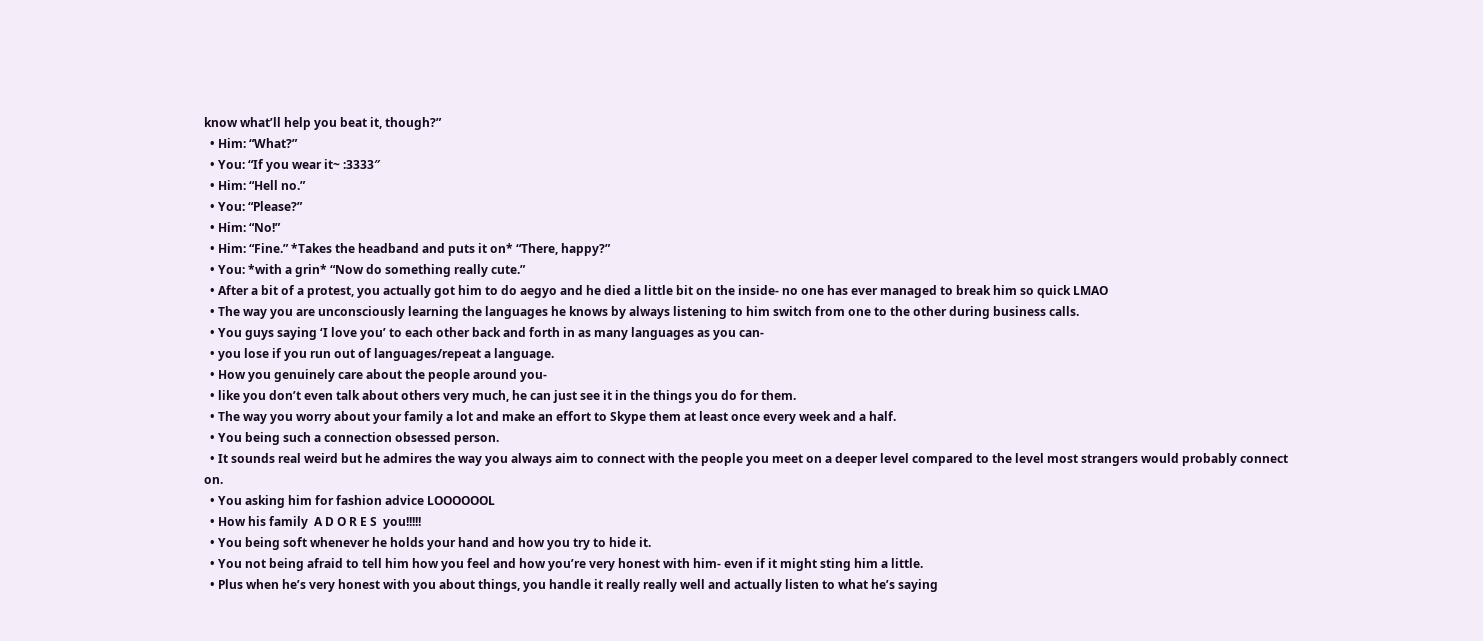know what’ll help you beat it, though?”
  • Him: “What?”
  • You: “If you wear it~ :3333″
  • Him: “Hell no.”
  • You: “Please?”
  • Him: “No!”
  • Him: “Fine.” *Takes the headband and puts it on* “There, happy?”
  • You: *with a grin* “Now do something really cute.”
  • After a bit of a protest, you actually got him to do aegyo and he died a little bit on the inside- no one has ever managed to break him so quick LMAO
  • The way you are unconsciously learning the languages he knows by always listening to him switch from one to the other during business calls.
  • You guys saying ‘I love you’ to each other back and forth in as many languages as you can-
  • you lose if you run out of languages/repeat a language.
  • How you genuinely care about the people around you-
  • like you don’t even talk about others very much, he can just see it in the things you do for them.
  • The way you worry about your family a lot and make an effort to Skype them at least once every week and a half.
  • You being such a connection obsessed person.
  • It sounds real weird but he admires the way you always aim to connect with the people you meet on a deeper level compared to the level most strangers would probably connect on.
  • You asking him for fashion advice LOOOOOOL
  • How his family  A D O R E S  you!!!!!
  • You being soft whenever he holds your hand and how you try to hide it.
  • You not being afraid to tell him how you feel and how you’re very honest with him- even if it might sting him a little.
  • Plus when he’s very honest with you about things, you handle it really really well and actually listen to what he’s saying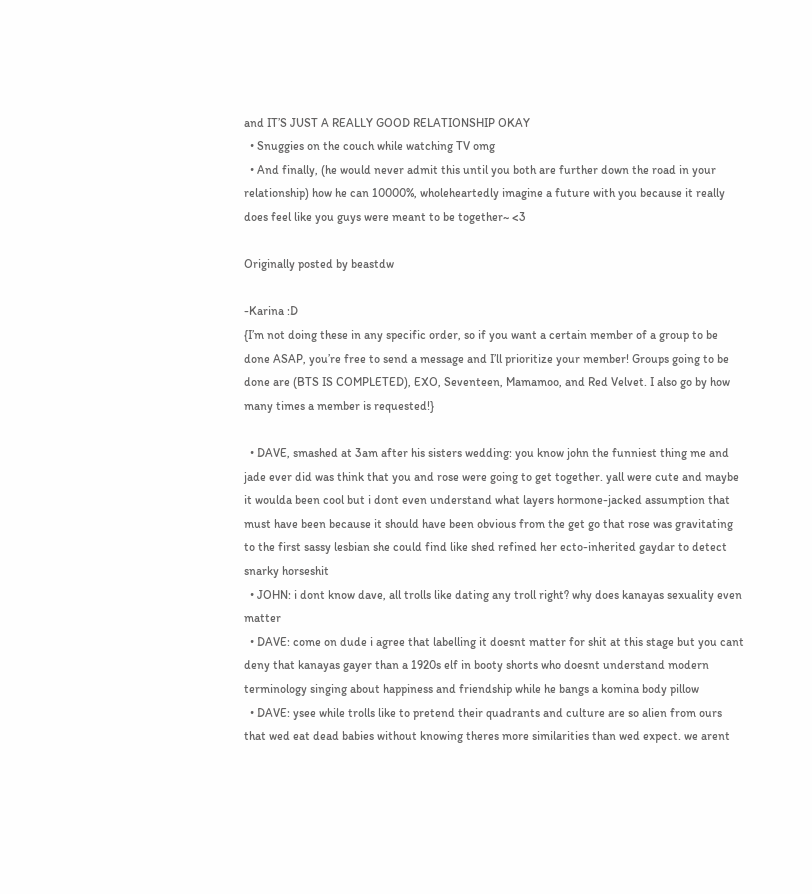and IT’S JUST A REALLY GOOD RELATIONSHIP OKAY
  • Snuggies on the couch while watching TV omg
  • And finally, (he would never admit this until you both are further down the road in your relationship) how he can 10000%, wholeheartedly imagine a future with you because it really does feel like you guys were meant to be together~ <3

Originally posted by beastdw

-Karina :D
{I’m not doing these in any specific order, so if you want a certain member of a group to be done ASAP, you’re free to send a message and I’ll prioritize your member! Groups going to be done are (BTS IS COMPLETED), EXO, Seventeen, Mamamoo, and Red Velvet. I also go by how many times a member is requested!}

  • DAVE, smashed at 3am after his sisters wedding: you know john the funniest thing me and jade ever did was think that you and rose were going to get together. yall were cute and maybe it woulda been cool but i dont even understand what layers hormone-jacked assumption that must have been because it should have been obvious from the get go that rose was gravitating to the first sassy lesbian she could find like shed refined her ecto-inherited gaydar to detect snarky horseshit
  • JOHN: i dont know dave, all trolls like dating any troll right? why does kanayas sexuality even matter
  • DAVE: come on dude i agree that labelling it doesnt matter for shit at this stage but you cant deny that kanayas gayer than a 1920s elf in booty shorts who doesnt understand modern terminology singing about happiness and friendship while he bangs a komina body pillow
  • DAVE: ysee while trolls like to pretend their quadrants and culture are so alien from ours that wed eat dead babies without knowing theres more similarities than wed expect. we arent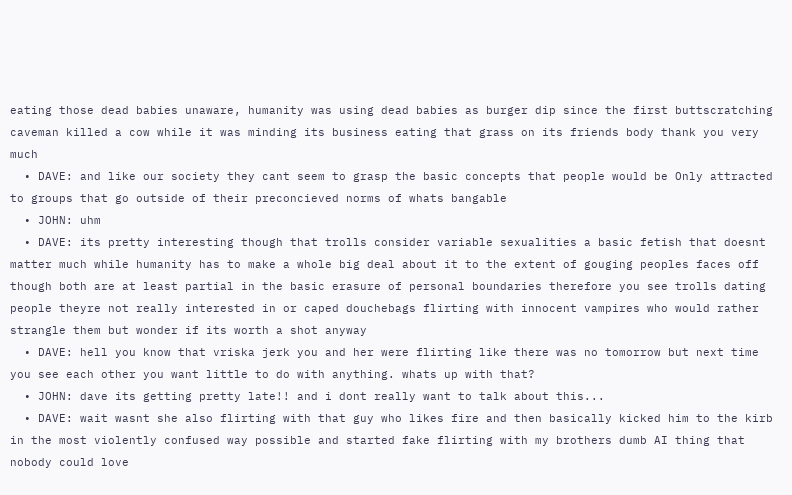eating those dead babies unaware, humanity was using dead babies as burger dip since the first buttscratching caveman killed a cow while it was minding its business eating that grass on its friends body thank you very much
  • DAVE: and like our society they cant seem to grasp the basic concepts that people would be Only attracted to groups that go outside of their preconcieved norms of whats bangable
  • JOHN: uhm
  • DAVE: its pretty interesting though that trolls consider variable sexualities a basic fetish that doesnt matter much while humanity has to make a whole big deal about it to the extent of gouging peoples faces off though both are at least partial in the basic erasure of personal boundaries therefore you see trolls dating people theyre not really interested in or caped douchebags flirting with innocent vampires who would rather strangle them but wonder if its worth a shot anyway
  • DAVE: hell you know that vriska jerk you and her were flirting like there was no tomorrow but next time you see each other you want little to do with anything. whats up with that?
  • JOHN: dave its getting pretty late!! and i dont really want to talk about this...
  • DAVE: wait wasnt she also flirting with that guy who likes fire and then basically kicked him to the kirb in the most violently confused way possible and started fake flirting with my brothers dumb AI thing that nobody could love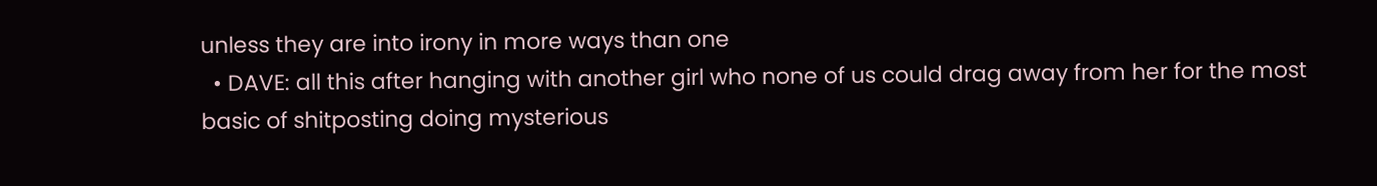unless they are into irony in more ways than one
  • DAVE: all this after hanging with another girl who none of us could drag away from her for the most basic of shitposting doing mysterious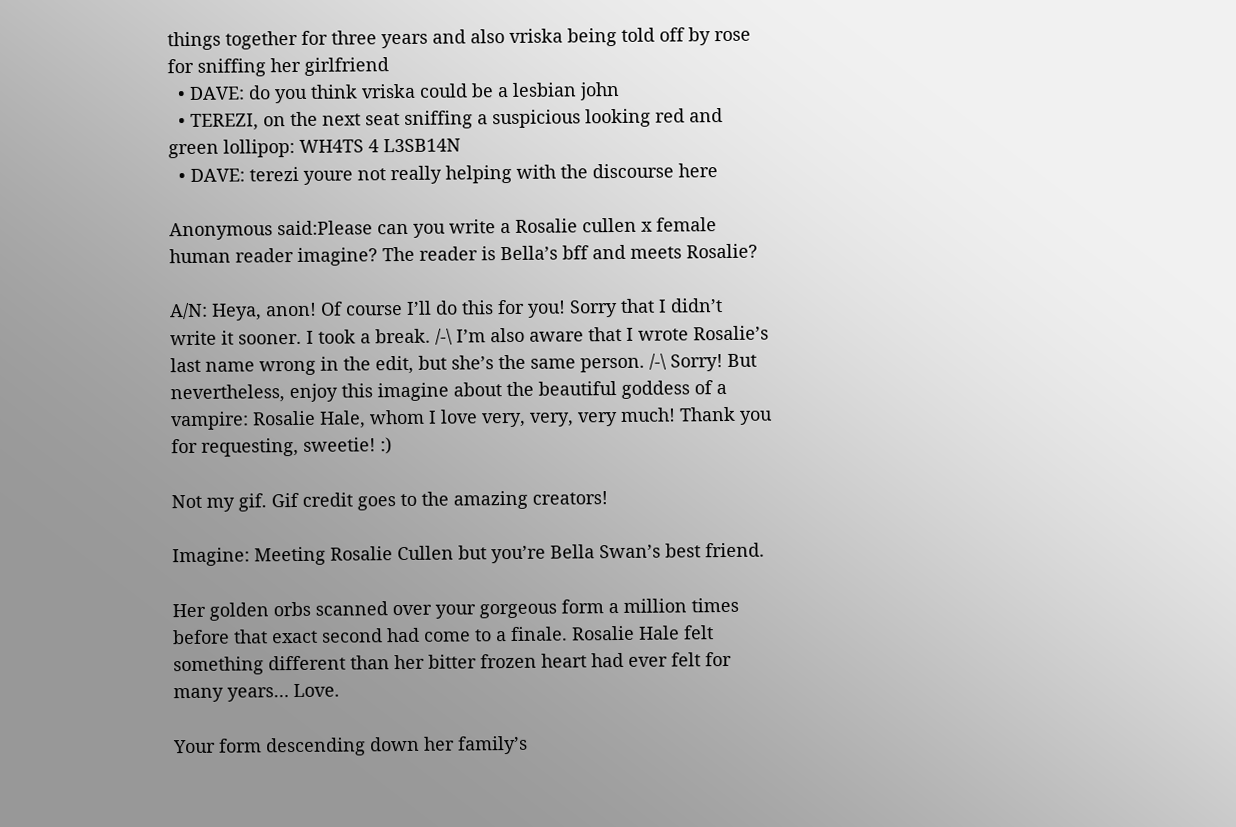things together for three years and also vriska being told off by rose for sniffing her girlfriend
  • DAVE: do you think vriska could be a lesbian john
  • TEREZI, on the next seat sniffing a suspicious looking red and green lollipop: WH4TS 4 L3SB14N
  • DAVE: terezi youre not really helping with the discourse here

Anonymous said:Please can you write a Rosalie cullen x female human reader imagine? The reader is Bella’s bff and meets Rosalie?

A/N: Heya, anon! Of course I’ll do this for you! Sorry that I didn’t write it sooner. I took a break. /-\ I’m also aware that I wrote Rosalie’s last name wrong in the edit, but she’s the same person. /-\ Sorry! But nevertheless, enjoy this imagine about the beautiful goddess of a vampire: Rosalie Hale, whom I love very, very, very much! Thank you for requesting, sweetie! :)

Not my gif. Gif credit goes to the amazing creators!

Imagine: Meeting Rosalie Cullen but you’re Bella Swan’s best friend.

Her golden orbs scanned over your gorgeous form a million times before that exact second had come to a finale. Rosalie Hale felt something different than her bitter frozen heart had ever felt for many years… Love.

Your form descending down her family’s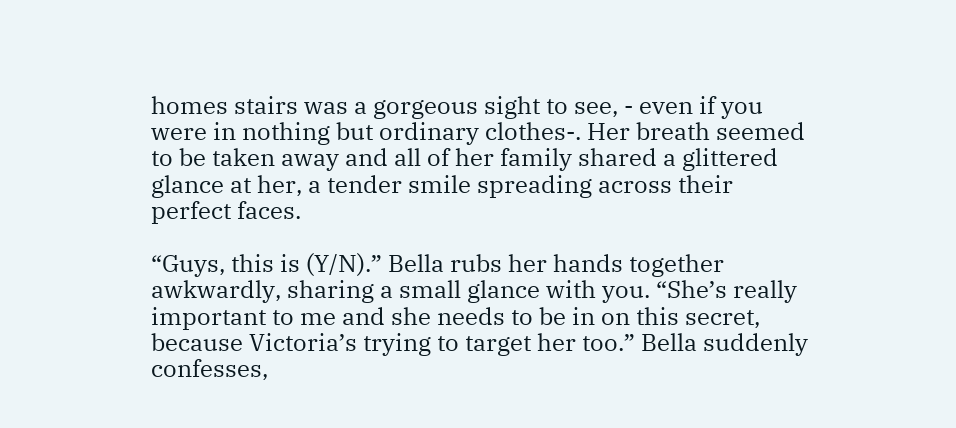homes stairs was a gorgeous sight to see, - even if you were in nothing but ordinary clothes-. Her breath seemed to be taken away and all of her family shared a glittered glance at her, a tender smile spreading across their perfect faces.

“Guys, this is (Y/N).” Bella rubs her hands together awkwardly, sharing a small glance with you. “She’s really important to me and she needs to be in on this secret, because Victoria’s trying to target her too.” Bella suddenly confesses,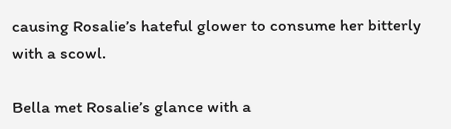causing Rosalie’s hateful glower to consume her bitterly with a scowl.

Bella met Rosalie’s glance with a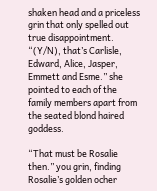shaken head and a priceless grin that only spelled out true disappointment. “(Y/N), that’s Carlisle, Edward, Alice, Jasper, Emmett and Esme.” she pointed to each of the family members apart from the seated blond haired goddess.

“That must be Rosalie then.” you grin, finding Rosalie’s golden ocher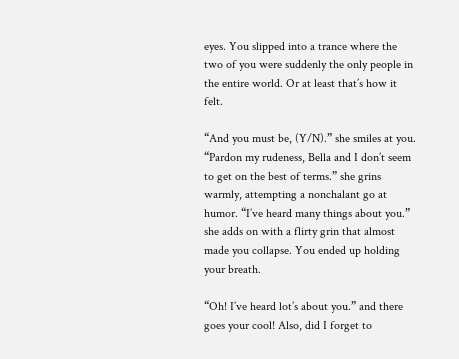eyes. You slipped into a trance where the two of you were suddenly the only people in the entire world. Or at least that’s how it felt.

“And you must be, (Y/N).” she smiles at you. “Pardon my rudeness, Bella and I don’t seem to get on the best of terms.” she grins warmly, attempting a nonchalant go at humor. “I’ve heard many things about you.” she adds on with a flirty grin that almost made you collapse. You ended up holding your breath.

“Oh! I’ve heard lot’s about you.” and there goes your cool! Also, did I forget to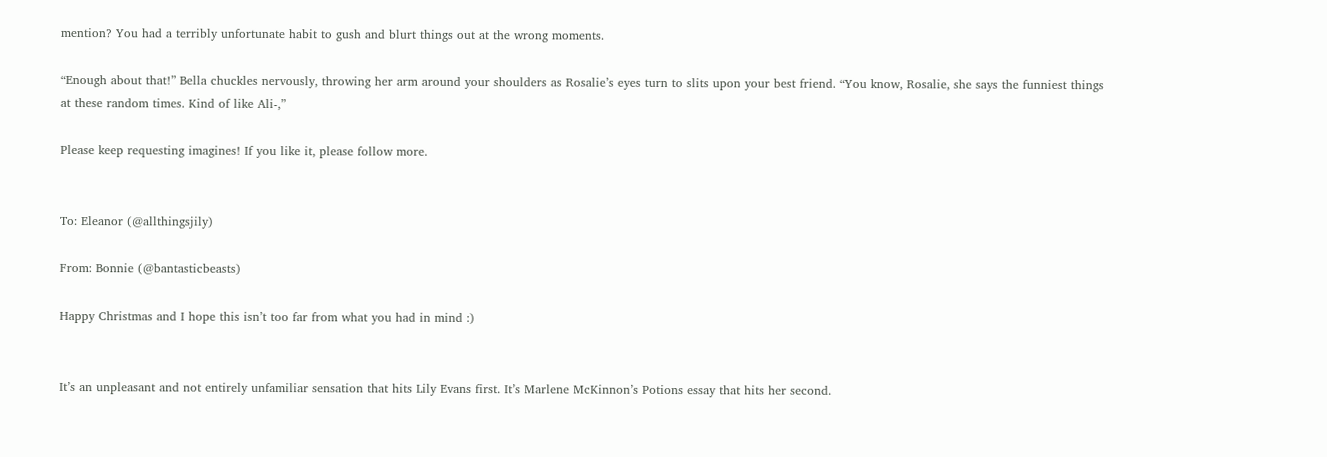mention? You had a terribly unfortunate habit to gush and blurt things out at the wrong moments.

“Enough about that!” Bella chuckles nervously, throwing her arm around your shoulders as Rosalie’s eyes turn to slits upon your best friend. “You know, Rosalie, she says the funniest things at these random times. Kind of like Ali-,”

Please keep requesting imagines! If you like it, please follow more.


To: Eleanor (@allthingsjily)

From: Bonnie (@bantasticbeasts)

Happy Christmas and I hope this isn’t too far from what you had in mind :)


It’s an unpleasant and not entirely unfamiliar sensation that hits Lily Evans first. It’s Marlene McKinnon’s Potions essay that hits her second.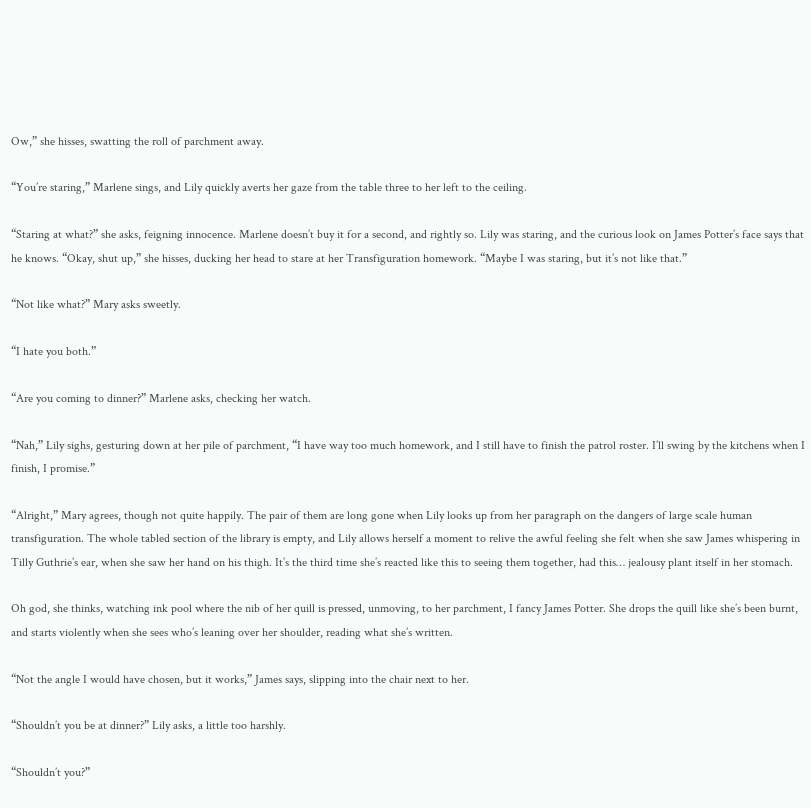Ow,” she hisses, swatting the roll of parchment away.

“You’re staring,” Marlene sings, and Lily quickly averts her gaze from the table three to her left to the ceiling.

“Staring at what?” she asks, feigning innocence. Marlene doesn’t buy it for a second, and rightly so. Lily was staring, and the curious look on James Potter’s face says that he knows. “Okay, shut up,” she hisses, ducking her head to stare at her Transfiguration homework. “Maybe I was staring, but it’s not like that.”

“Not like what?” Mary asks sweetly.

“I hate you both.”

“Are you coming to dinner?” Marlene asks, checking her watch.

“Nah,” Lily sighs, gesturing down at her pile of parchment, “I have way too much homework, and I still have to finish the patrol roster. I’ll swing by the kitchens when I finish, I promise.”

“Alright,” Mary agrees, though not quite happily. The pair of them are long gone when Lily looks up from her paragraph on the dangers of large scale human transfiguration. The whole tabled section of the library is empty, and Lily allows herself a moment to relive the awful feeling she felt when she saw James whispering in Tilly Guthrie’s ear, when she saw her hand on his thigh. It’s the third time she’s reacted like this to seeing them together, had this… jealousy plant itself in her stomach.

Oh god, she thinks, watching ink pool where the nib of her quill is pressed, unmoving, to her parchment, I fancy James Potter. She drops the quill like she’s been burnt, and starts violently when she sees who’s leaning over her shoulder, reading what she’s written.

“Not the angle I would have chosen, but it works,” James says, slipping into the chair next to her.

“Shouldn’t you be at dinner?” Lily asks, a little too harshly.

“Shouldn’t you?”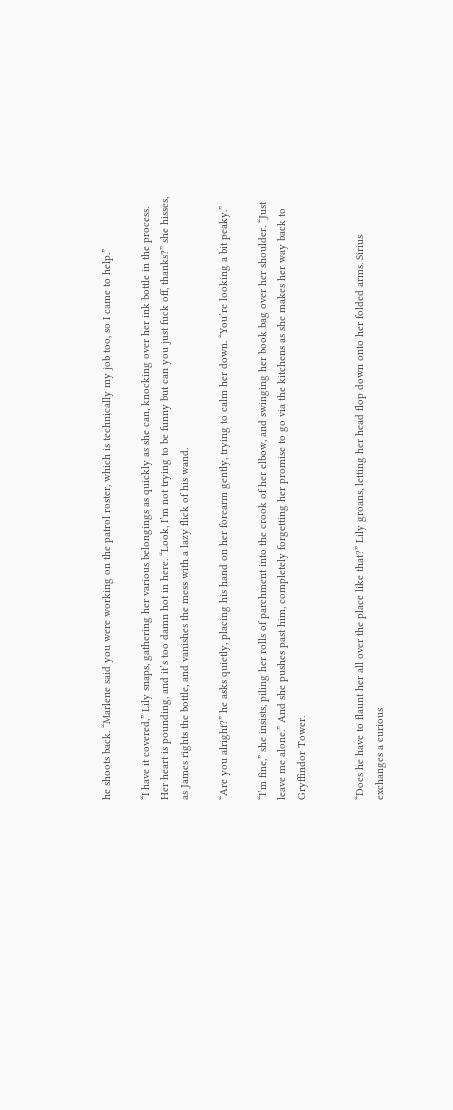he shoots back. “Marlene said you were working on the patrol roster, which is technically my job too, so I came to help.”

“I have it covered,” Lily snaps, gathering her various belongings as quickly as she can, knocking over her ink bottle in the process. Her heart is pounding, and it’s too damn hot in here. “Look, I’m not trying to be funny but can you just fuck off, thanks?” she hisses, as James rights the bottle, and vanishes the mess with a lazy flick of his wand.

“Are you alright?” he asks quietly, placing his hand on her forearm gently, trying to calm her down. “You’re looking a bit peaky.”

“I’m fine,” she insists, piling her rolls of parchment into the crook of her elbow, and swinging her book bag over her shoulder. “Just leave me alone.” And she pushes past him, completely forgetting her promise to go via the kitchens as she makes her way back to Gryffindor Tower.


“Does he have to flaunt her all over the place like that?” Lily groans, letting her head flop down onto her folded arms. Sirius exchanges a curious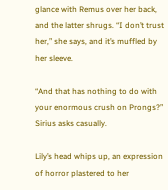glance with Remus over her back, and the latter shrugs. “I don’t trust her,” she says, and it’s muffled by her sleeve.

“And that has nothing to do with your enormous crush on Prongs?” Sirius asks casually.

Lily’s head whips up, an expression of horror plastered to her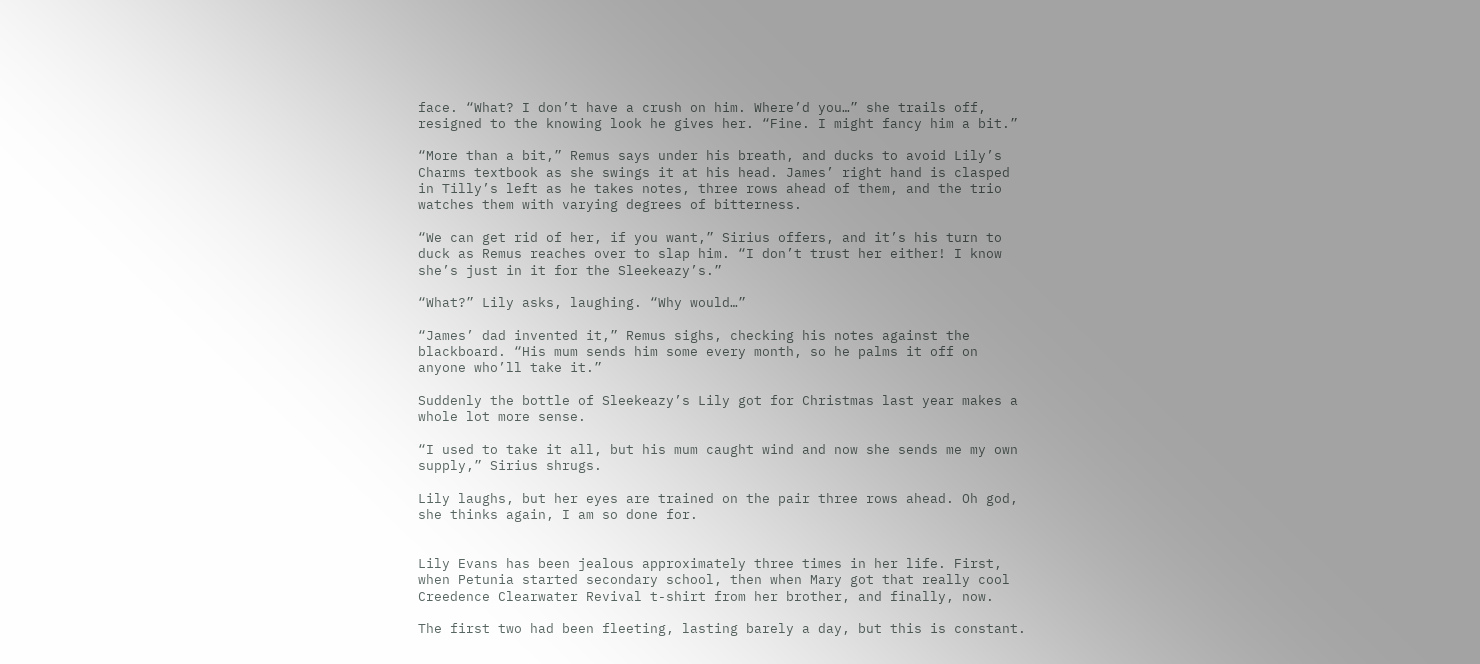face. “What? I don’t have a crush on him. Where’d you…” she trails off, resigned to the knowing look he gives her. “Fine. I might fancy him a bit.”

“More than a bit,” Remus says under his breath, and ducks to avoid Lily’s Charms textbook as she swings it at his head. James’ right hand is clasped in Tilly’s left as he takes notes, three rows ahead of them, and the trio watches them with varying degrees of bitterness.

“We can get rid of her, if you want,” Sirius offers, and it’s his turn to duck as Remus reaches over to slap him. “I don’t trust her either! I know she’s just in it for the Sleekeazy’s.”

“What?” Lily asks, laughing. “Why would…”

“James’ dad invented it,” Remus sighs, checking his notes against the blackboard. “His mum sends him some every month, so he palms it off on anyone who’ll take it.”

Suddenly the bottle of Sleekeazy’s Lily got for Christmas last year makes a whole lot more sense.

“I used to take it all, but his mum caught wind and now she sends me my own supply,” Sirius shrugs.

Lily laughs, but her eyes are trained on the pair three rows ahead. Oh god, she thinks again, I am so done for.


Lily Evans has been jealous approximately three times in her life. First, when Petunia started secondary school, then when Mary got that really cool Creedence Clearwater Revival t-shirt from her brother, and finally, now.

The first two had been fleeting, lasting barely a day, but this is constant.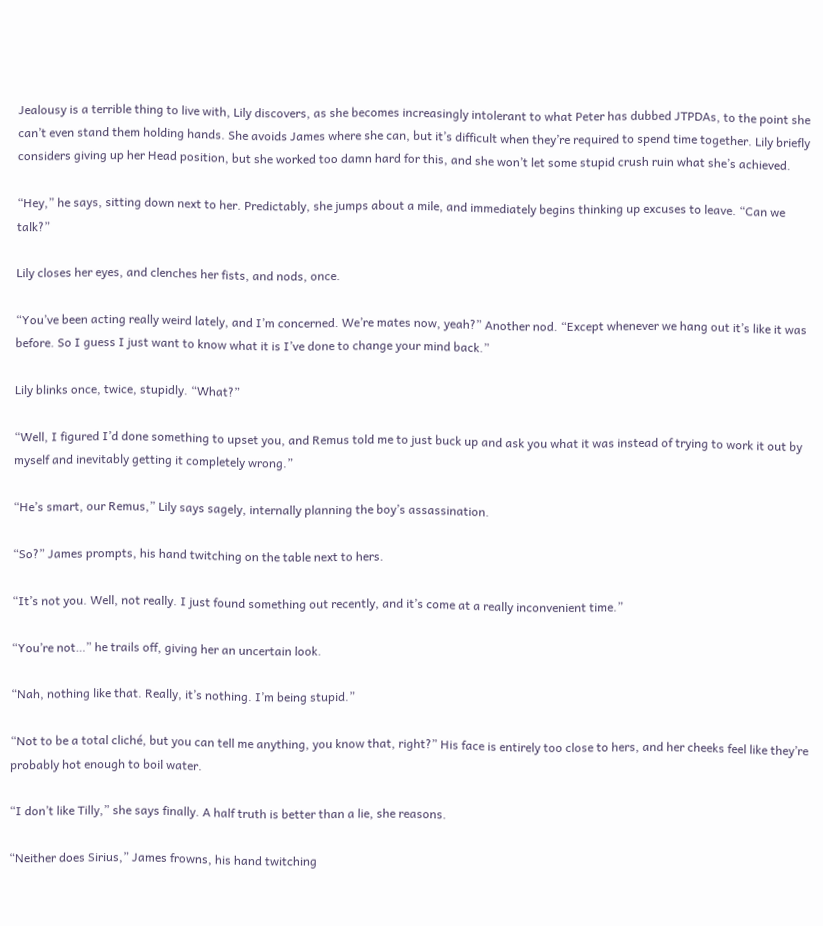Jealousy is a terrible thing to live with, Lily discovers, as she becomes increasingly intolerant to what Peter has dubbed JTPDAs, to the point she can’t even stand them holding hands. She avoids James where she can, but it’s difficult when they’re required to spend time together. Lily briefly considers giving up her Head position, but she worked too damn hard for this, and she won’t let some stupid crush ruin what she’s achieved.

“Hey,” he says, sitting down next to her. Predictably, she jumps about a mile, and immediately begins thinking up excuses to leave. “Can we talk?”

Lily closes her eyes, and clenches her fists, and nods, once.

“You’ve been acting really weird lately, and I’m concerned. We’re mates now, yeah?” Another nod. “Except whenever we hang out it’s like it was before. So I guess I just want to know what it is I’ve done to change your mind back.”

Lily blinks once, twice, stupidly. “What?”

“Well, I figured I’d done something to upset you, and Remus told me to just buck up and ask you what it was instead of trying to work it out by myself and inevitably getting it completely wrong.”

“He’s smart, our Remus,” Lily says sagely, internally planning the boy’s assassination.

“So?” James prompts, his hand twitching on the table next to hers.

“It’s not you. Well, not really. I just found something out recently, and it’s come at a really inconvenient time.”

“You’re not…” he trails off, giving her an uncertain look.

“Nah, nothing like that. Really, it’s nothing. I’m being stupid.”

“Not to be a total cliché, but you can tell me anything, you know that, right?” His face is entirely too close to hers, and her cheeks feel like they’re probably hot enough to boil water.

“I don’t like Tilly,” she says finally. A half truth is better than a lie, she reasons.

“Neither does Sirius,” James frowns, his hand twitching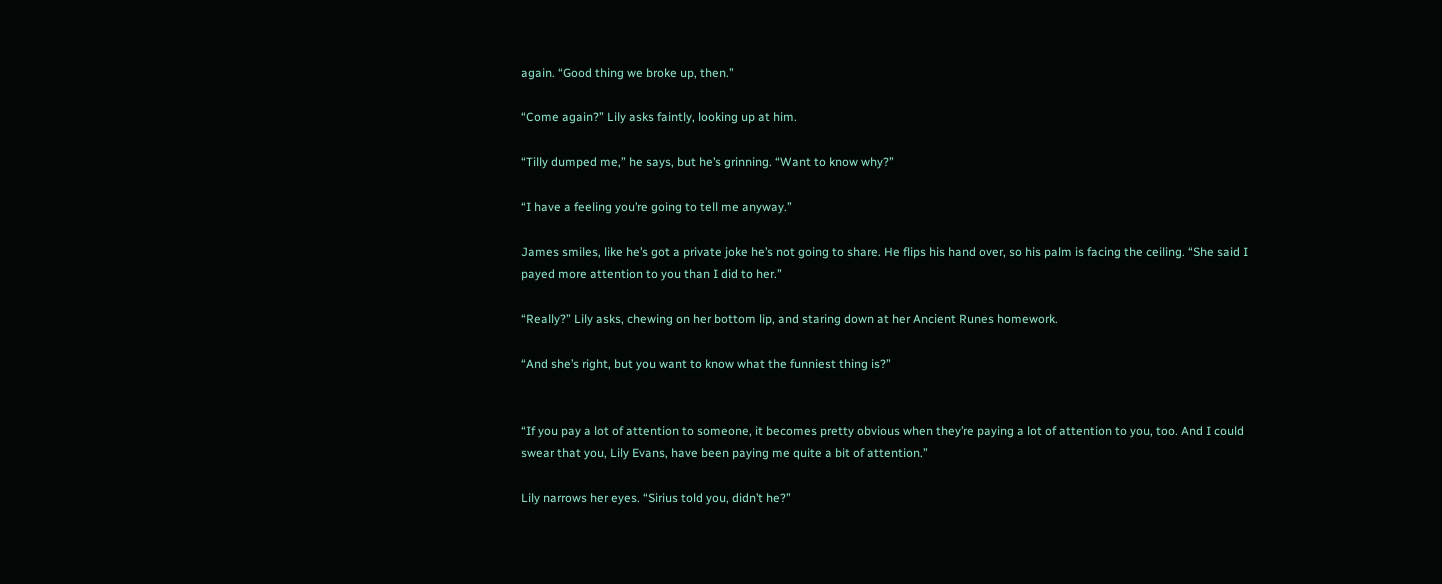again. “Good thing we broke up, then.”

“Come again?” Lily asks faintly, looking up at him.

“Tilly dumped me,” he says, but he’s grinning. “Want to know why?”

“I have a feeling you’re going to tell me anyway.”

James smiles, like he’s got a private joke he’s not going to share. He flips his hand over, so his palm is facing the ceiling. “She said I payed more attention to you than I did to her.”

“Really?” Lily asks, chewing on her bottom lip, and staring down at her Ancient Runes homework.

“And she’s right, but you want to know what the funniest thing is?”


“If you pay a lot of attention to someone, it becomes pretty obvious when they’re paying a lot of attention to you, too. And I could swear that you, Lily Evans, have been paying me quite a bit of attention.”

Lily narrows her eyes. “Sirius told you, didn’t he?”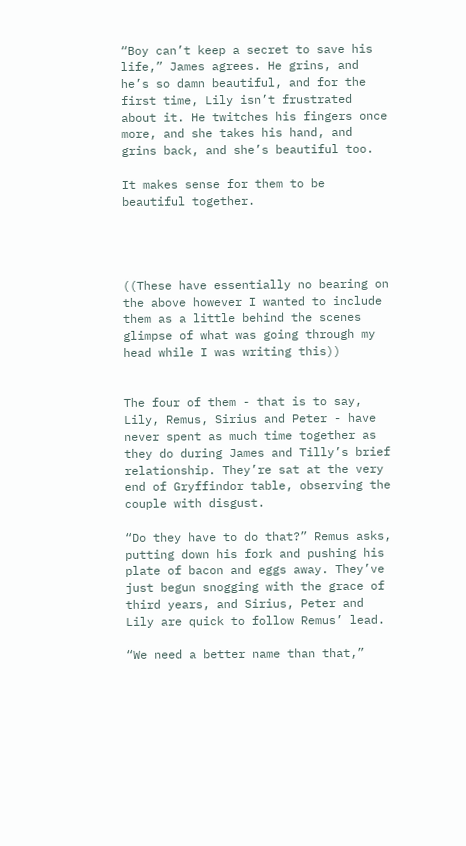“Boy can’t keep a secret to save his life,” James agrees. He grins, and he’s so damn beautiful, and for the first time, Lily isn’t frustrated about it. He twitches his fingers once more, and she takes his hand, and grins back, and she’s beautiful too.

It makes sense for them to be beautiful together.




((These have essentially no bearing on the above however I wanted to include them as a little behind the scenes glimpse of what was going through my head while I was writing this))


The four of them - that is to say, Lily, Remus, Sirius and Peter - have never spent as much time together as they do during James and Tilly’s brief relationship. They’re sat at the very end of Gryffindor table, observing the couple with disgust.

“Do they have to do that?” Remus asks, putting down his fork and pushing his plate of bacon and eggs away. They’ve just begun snogging with the grace of third years, and Sirius, Peter and Lily are quick to follow Remus’ lead.

“We need a better name than that,”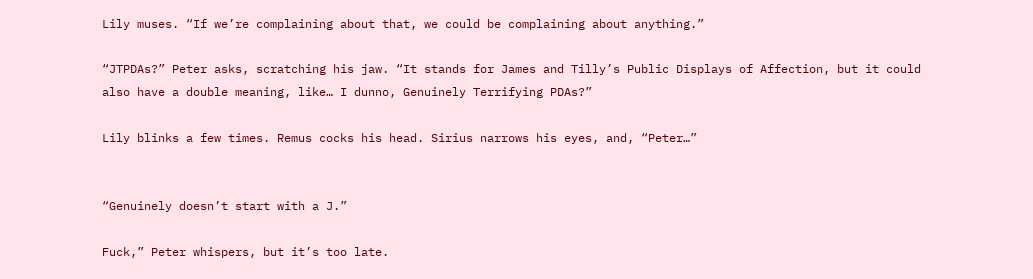Lily muses. “If we’re complaining about that, we could be complaining about anything.”

“JTPDAs?” Peter asks, scratching his jaw. “It stands for James and Tilly’s Public Displays of Affection, but it could also have a double meaning, like… I dunno, Genuinely Terrifying PDAs?”

Lily blinks a few times. Remus cocks his head. Sirius narrows his eyes, and, “Peter…”


“Genuinely doesn’t start with a J.”

Fuck,” Peter whispers, but it’s too late.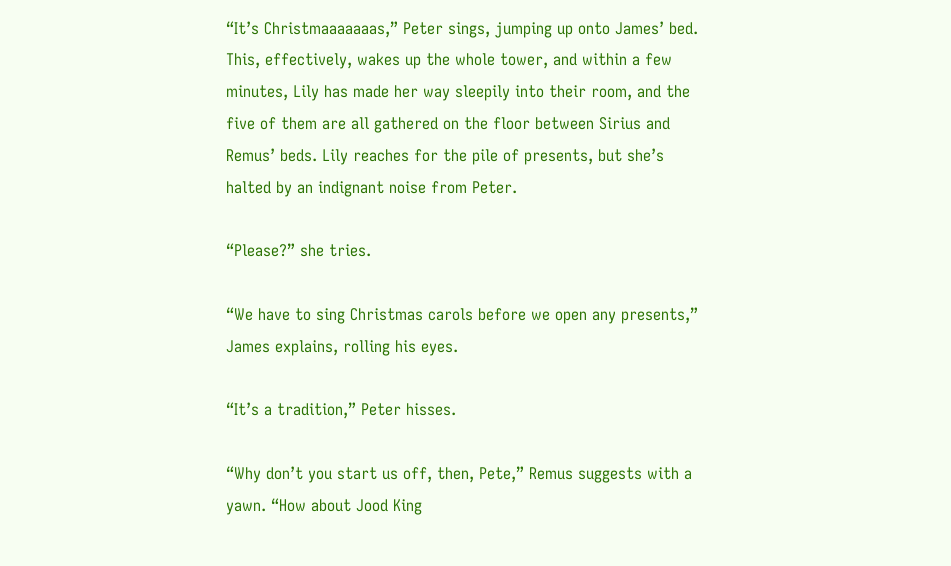“It’s Christmaaaaaaas,” Peter sings, jumping up onto James’ bed. This, effectively, wakes up the whole tower, and within a few minutes, Lily has made her way sleepily into their room, and the five of them are all gathered on the floor between Sirius and Remus’ beds. Lily reaches for the pile of presents, but she’s halted by an indignant noise from Peter.

“Please?” she tries.

“We have to sing Christmas carols before we open any presents,” James explains, rolling his eyes.

“It’s a tradition,” Peter hisses.

“Why don’t you start us off, then, Pete,” Remus suggests with a yawn. “How about Jood King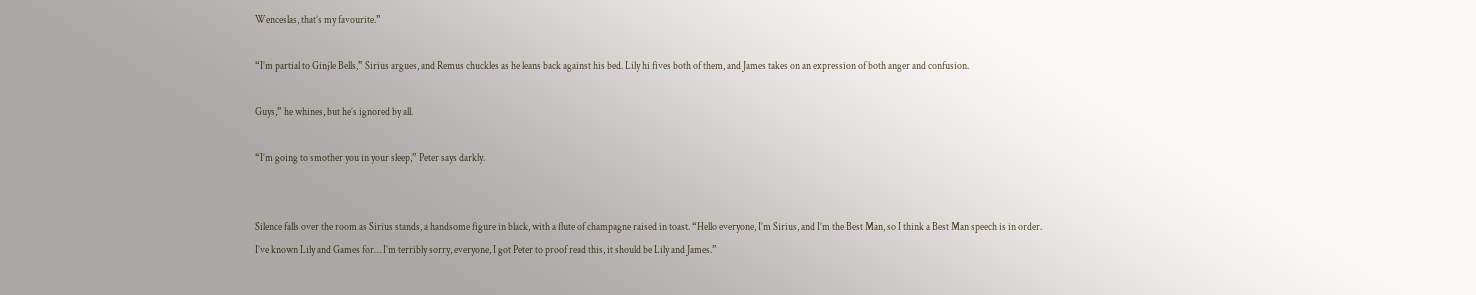Wenceslas, that’s my favourite.”

“I’m partial to Ginjle Bells,” Sirius argues, and Remus chuckles as he leans back against his bed. Lily hi fives both of them, and James takes on an expression of both anger and confusion.

Guys,” he whines, but he’s ignored by all.

“I’m going to smother you in your sleep,” Peter says darkly.


Silence falls over the room as Sirius stands, a handsome figure in black, with a flute of champagne raised in toast. “Hello everyone, I’m Sirius, and I’m the Best Man, so I think a Best Man speech is in order. I’ve known Lily and Games for… I’m terribly sorry, everyone, I got Peter to proof read this, it should be Lily and James.”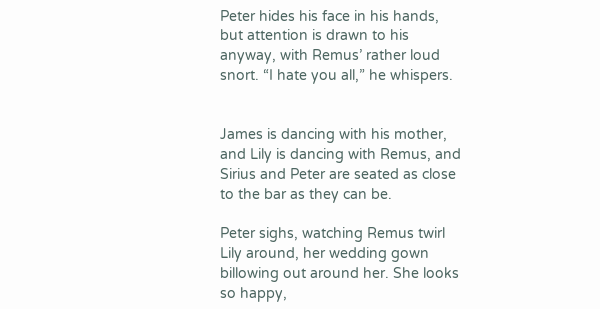Peter hides his face in his hands, but attention is drawn to his anyway, with Remus’ rather loud snort. “I hate you all,” he whispers.


James is dancing with his mother, and Lily is dancing with Remus, and Sirius and Peter are seated as close to the bar as they can be.

Peter sighs, watching Remus twirl Lily around, her wedding gown billowing out around her. She looks so happy,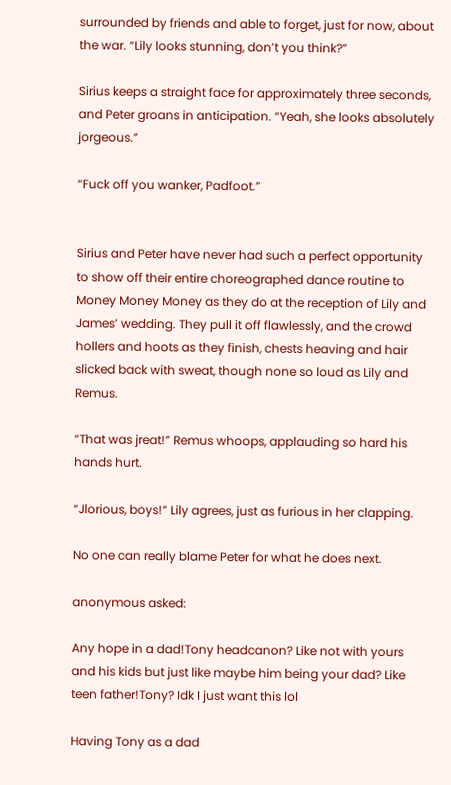surrounded by friends and able to forget, just for now, about the war. “Lily looks stunning, don’t you think?”

Sirius keeps a straight face for approximately three seconds, and Peter groans in anticipation. “Yeah, she looks absolutely jorgeous.”

“Fuck off you wanker, Padfoot.”


Sirius and Peter have never had such a perfect opportunity to show off their entire choreographed dance routine to Money Money Money as they do at the reception of Lily and James’ wedding. They pull it off flawlessly, and the crowd hollers and hoots as they finish, chests heaving and hair slicked back with sweat, though none so loud as Lily and Remus.

“That was jreat!” Remus whoops, applauding so hard his hands hurt.

“Jlorious, boys!” Lily agrees, just as furious in her clapping.

No one can really blame Peter for what he does next.

anonymous asked:

Any hope in a dad!Tony headcanon? Like not with yours and his kids but just like maybe him being your dad? Like teen father!Tony? Idk I just want this lol

Having Tony as a dad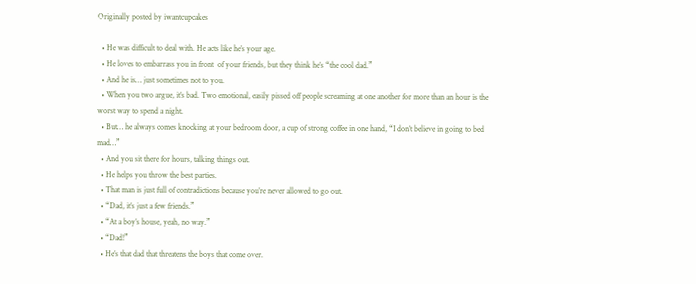Originally posted by iwantcupcakes

  • He was difficult to deal with. He acts like he’s your age.
  • He loves to embarrass you in front  of your friends, but they think he’s “the cool dad.”
  • And he is… just sometimes not to you.
  • When you two argue, it’s bad. Two emotional, easily pissed off people screaming at one another for more than an hour is the worst way to spend a night.
  • But… he always comes knocking at your bedroom door, a cup of strong coffee in one hand, “I don’t believe in going to bed mad…”
  • And you sit there for hours, talking things out.
  • He helps you throw the best parties.
  • That man is just full of contradictions because you’re never allowed to go out.
  • “Dad, it’s just a few friends.”
  • “At a boy’s house, yeah, no way.”
  • “Dad!”
  • He’s that dad that threatens the boys that come over.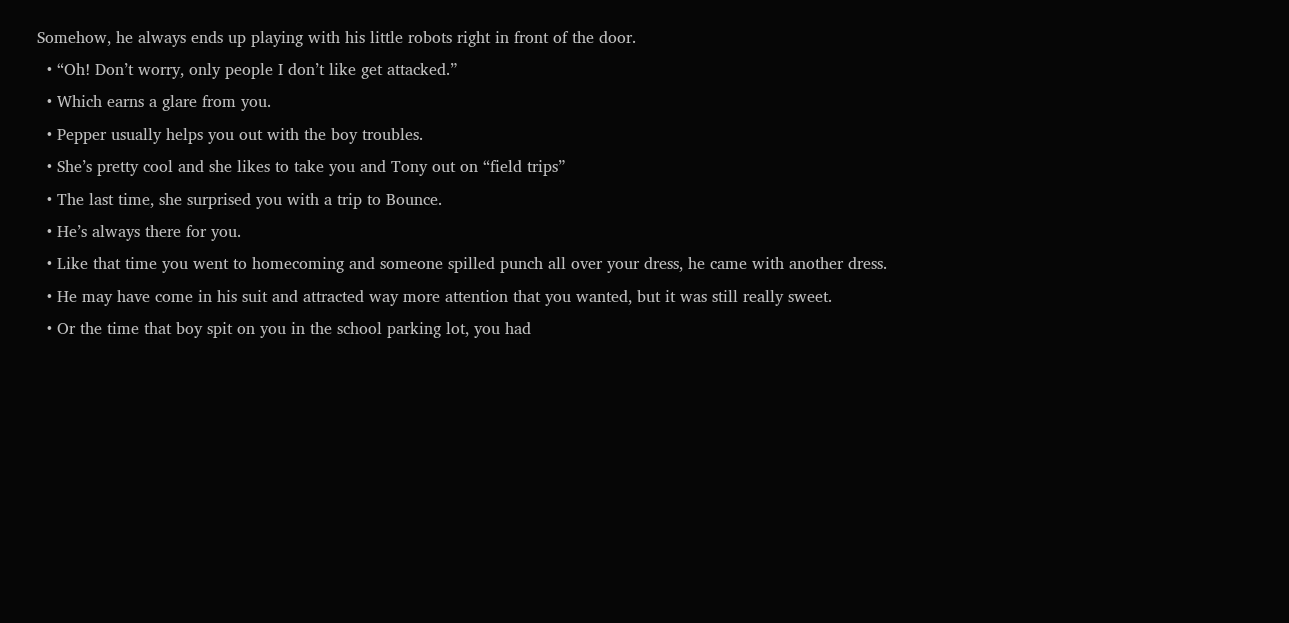Somehow, he always ends up playing with his little robots right in front of the door.
  • “Oh! Don’t worry, only people I don’t like get attacked.”
  • Which earns a glare from you.
  • Pepper usually helps you out with the boy troubles.
  • She’s pretty cool and she likes to take you and Tony out on “field trips”
  • The last time, she surprised you with a trip to Bounce.
  • He’s always there for you.
  • Like that time you went to homecoming and someone spilled punch all over your dress, he came with another dress.
  • He may have come in his suit and attracted way more attention that you wanted, but it was still really sweet.
  • Or the time that boy spit on you in the school parking lot, you had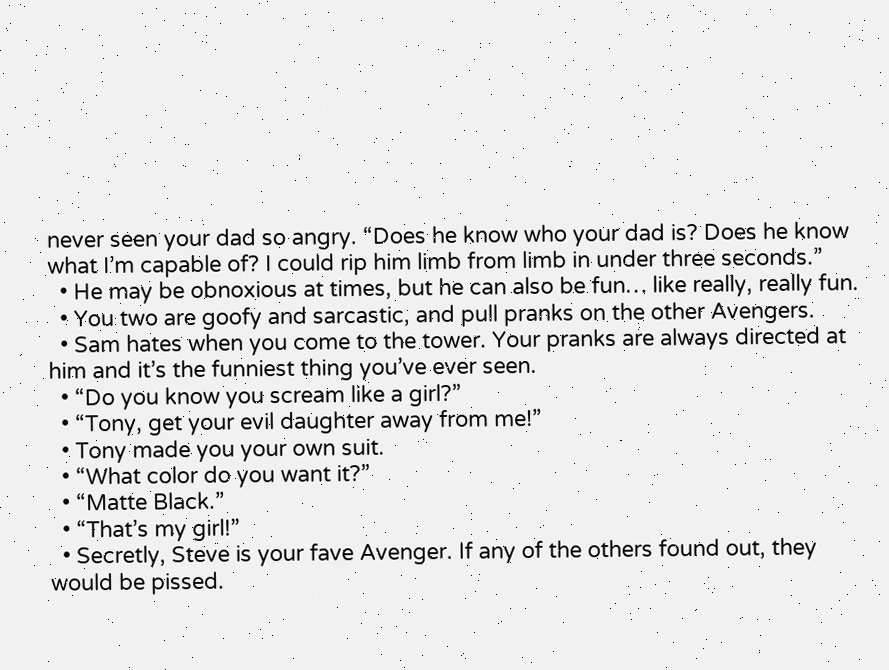never seen your dad so angry. “Does he know who your dad is? Does he know what I’m capable of? I could rip him limb from limb in under three seconds.”
  • He may be obnoxious at times, but he can also be fun… like really, really fun.
  • You two are goofy and sarcastic, and pull pranks on the other Avengers.
  • Sam hates when you come to the tower. Your pranks are always directed at him and it’s the funniest thing you’ve ever seen.
  • “Do you know you scream like a girl?”
  • “Tony, get your evil daughter away from me!”
  • Tony made you your own suit.
  • “What color do you want it?”
  • “Matte Black.”
  • “That’s my girl!”
  • Secretly, Steve is your fave Avenger. If any of the others found out, they would be pissed.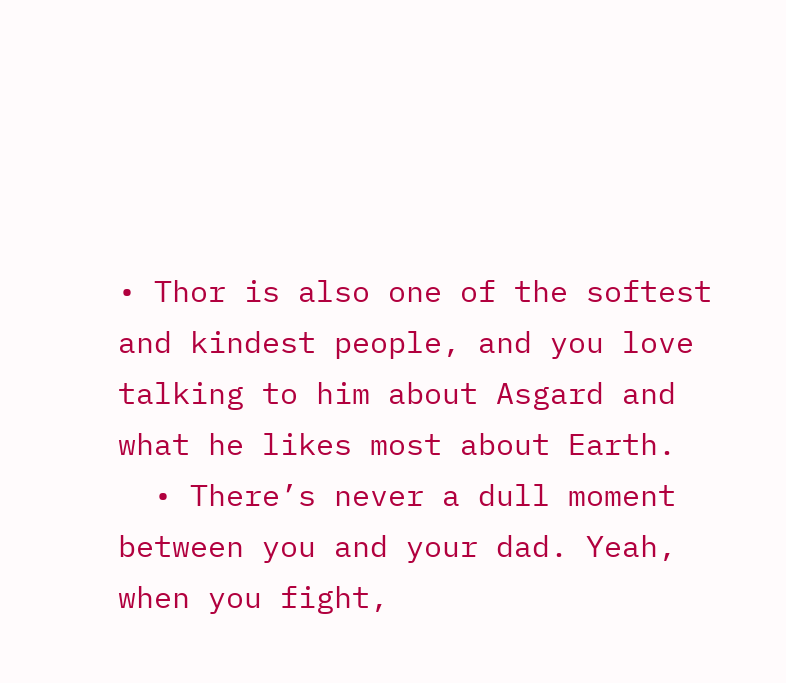• Thor is also one of the softest and kindest people, and you love talking to him about Asgard and what he likes most about Earth.
  • There’s never a dull moment between you and your dad. Yeah, when you fight,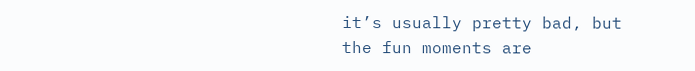it’s usually pretty bad, but the fun moments are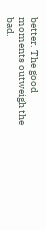better. The good moments outweigh the bad.